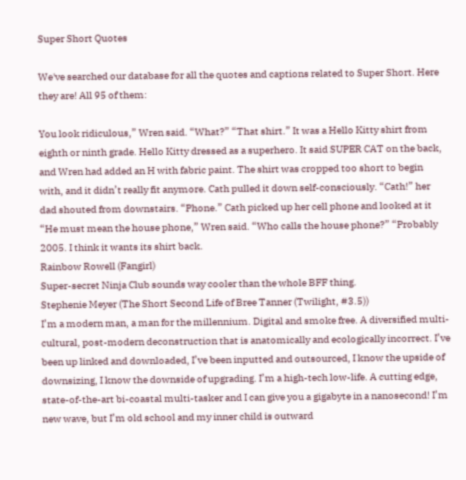Super Short Quotes

We've searched our database for all the quotes and captions related to Super Short. Here they are! All 95 of them:

You look ridiculous,” Wren said. “What?” “That shirt.” It was a Hello Kitty shirt from eighth or ninth grade. Hello Kitty dressed as a superhero. It said SUPER CAT on the back, and Wren had added an H with fabric paint. The shirt was cropped too short to begin with, and it didn’t really fit anymore. Cath pulled it down self-consciously. “Cath!” her dad shouted from downstairs. “Phone.” Cath picked up her cell phone and looked at it “He must mean the house phone,” Wren said. “Who calls the house phone?” “Probably 2005. I think it wants its shirt back.
Rainbow Rowell (Fangirl)
Super-secret Ninja Club sounds way cooler than the whole BFF thing.
Stephenie Meyer (The Short Second Life of Bree Tanner (Twilight, #3.5))
I’m a modern man, a man for the millennium. Digital and smoke free. A diversified multi-cultural, post-modern deconstruction that is anatomically and ecologically incorrect. I’ve been up linked and downloaded, I’ve been inputted and outsourced, I know the upside of downsizing, I know the downside of upgrading. I’m a high-tech low-life. A cutting edge, state-of-the-art bi-coastal multi-tasker and I can give you a gigabyte in a nanosecond! I’m new wave, but I’m old school and my inner child is outward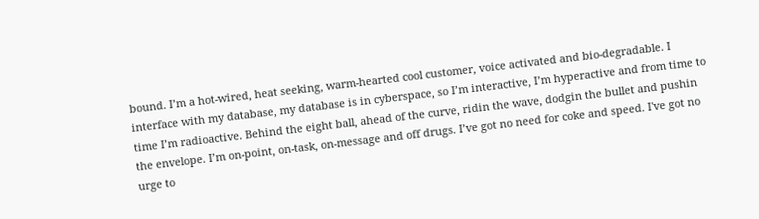bound. I’m a hot-wired, heat seeking, warm-hearted cool customer, voice activated and bio-degradable. I interface with my database, my database is in cyberspace, so I’m interactive, I’m hyperactive and from time to time I’m radioactive. Behind the eight ball, ahead of the curve, ridin the wave, dodgin the bullet and pushin the envelope. I’m on-point, on-task, on-message and off drugs. I’ve got no need for coke and speed. I've got no urge to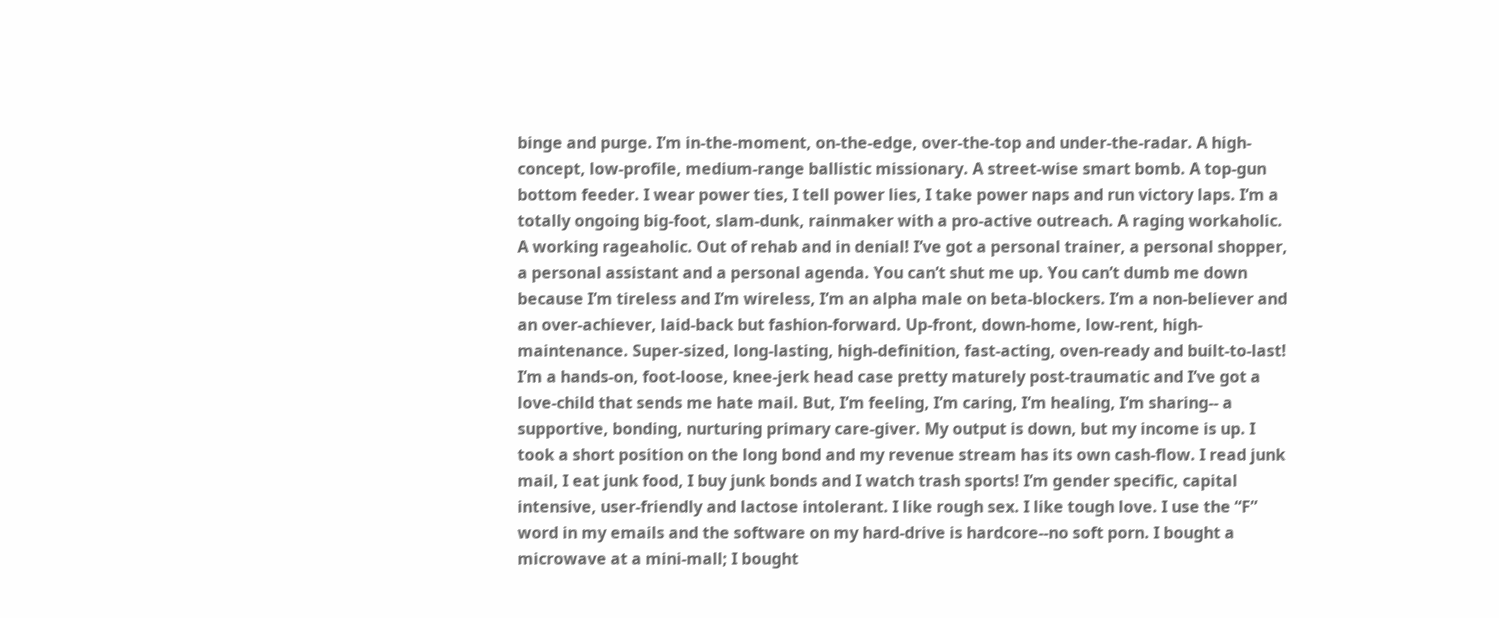binge and purge. I’m in-the-moment, on-the-edge, over-the-top and under-the-radar. A high-concept, low-profile, medium-range ballistic missionary. A street-wise smart bomb. A top-gun bottom feeder. I wear power ties, I tell power lies, I take power naps and run victory laps. I’m a totally ongoing big-foot, slam-dunk, rainmaker with a pro-active outreach. A raging workaholic. A working rageaholic. Out of rehab and in denial! I’ve got a personal trainer, a personal shopper, a personal assistant and a personal agenda. You can’t shut me up. You can’t dumb me down because I’m tireless and I’m wireless, I’m an alpha male on beta-blockers. I’m a non-believer and an over-achiever, laid-back but fashion-forward. Up-front, down-home, low-rent, high-maintenance. Super-sized, long-lasting, high-definition, fast-acting, oven-ready and built-to-last! I’m a hands-on, foot-loose, knee-jerk head case pretty maturely post-traumatic and I’ve got a love-child that sends me hate mail. But, I’m feeling, I’m caring, I’m healing, I’m sharing-- a supportive, bonding, nurturing primary care-giver. My output is down, but my income is up. I took a short position on the long bond and my revenue stream has its own cash-flow. I read junk mail, I eat junk food, I buy junk bonds and I watch trash sports! I’m gender specific, capital intensive, user-friendly and lactose intolerant. I like rough sex. I like tough love. I use the “F” word in my emails and the software on my hard-drive is hardcore--no soft porn. I bought a microwave at a mini-mall; I bought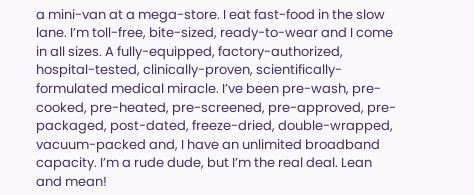a mini-van at a mega-store. I eat fast-food in the slow lane. I’m toll-free, bite-sized, ready-to-wear and I come in all sizes. A fully-equipped, factory-authorized, hospital-tested, clinically-proven, scientifically- formulated medical miracle. I’ve been pre-wash, pre-cooked, pre-heated, pre-screened, pre-approved, pre-packaged, post-dated, freeze-dried, double-wrapped, vacuum-packed and, I have an unlimited broadband capacity. I’m a rude dude, but I’m the real deal. Lean and mean!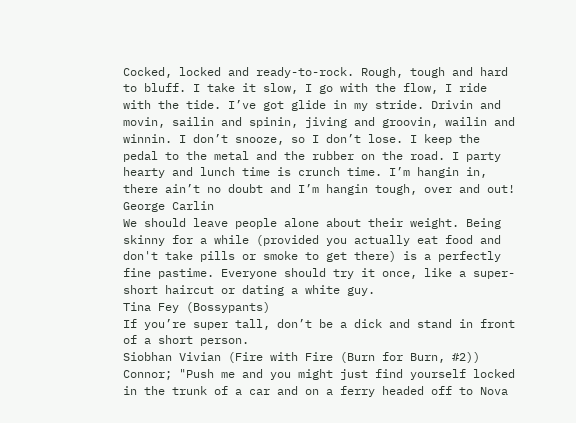Cocked, locked and ready-to-rock. Rough, tough and hard to bluff. I take it slow, I go with the flow, I ride with the tide. I’ve got glide in my stride. Drivin and movin, sailin and spinin, jiving and groovin, wailin and winnin. I don’t snooze, so I don’t lose. I keep the pedal to the metal and the rubber on the road. I party hearty and lunch time is crunch time. I’m hangin in, there ain’t no doubt and I’m hangin tough, over and out!
George Carlin
We should leave people alone about their weight. Being skinny for a while (provided you actually eat food and don't take pills or smoke to get there) is a perfectly fine pastime. Everyone should try it once, like a super-short haircut or dating a white guy.
Tina Fey (Bossypants)
If you’re super tall, don’t be a dick and stand in front of a short person.
Siobhan Vivian (Fire with Fire (Burn for Burn, #2))
Connor; "Push me and you might just find yourself locked in the trunk of a car and on a ferry headed off to Nova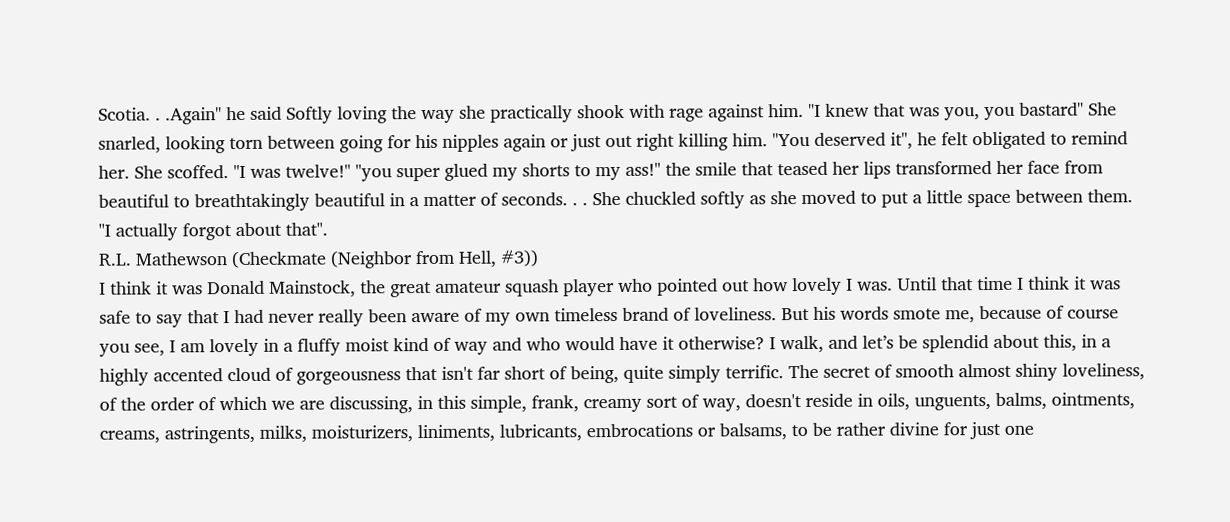Scotia. . .Again" he said Softly loving the way she practically shook with rage against him. "I knew that was you, you bastard" She snarled, looking torn between going for his nipples again or just out right killing him. "You deserved it", he felt obligated to remind her. She scoffed. "I was twelve!" "you super glued my shorts to my ass!" the smile that teased her lips transformed her face from beautiful to breathtakingly beautiful in a matter of seconds. . . She chuckled softly as she moved to put a little space between them. "I actually forgot about that".
R.L. Mathewson (Checkmate (Neighbor from Hell, #3))
I think it was Donald Mainstock, the great amateur squash player who pointed out how lovely I was. Until that time I think it was safe to say that I had never really been aware of my own timeless brand of loveliness. But his words smote me, because of course you see, I am lovely in a fluffy moist kind of way and who would have it otherwise? I walk, and let’s be splendid about this, in a highly accented cloud of gorgeousness that isn't far short of being, quite simply terrific. The secret of smooth almost shiny loveliness, of the order of which we are discussing, in this simple, frank, creamy sort of way, doesn't reside in oils, unguents, balms, ointments, creams, astringents, milks, moisturizers, liniments, lubricants, embrocations or balsams, to be rather divine for just one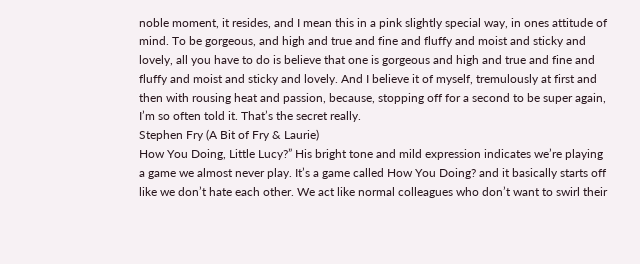noble moment, it resides, and I mean this in a pink slightly special way, in ones attitude of mind. To be gorgeous, and high and true and fine and fluffy and moist and sticky and lovely, all you have to do is believe that one is gorgeous and high and true and fine and fluffy and moist and sticky and lovely. And I believe it of myself, tremulously at first and then with rousing heat and passion, because, stopping off for a second to be super again, I’m so often told it. That’s the secret really.
Stephen Fry (A Bit of Fry & Laurie)
How You Doing, Little Lucy?” His bright tone and mild expression indicates we’re playing a game we almost never play. It’s a game called How You Doing? and it basically starts off like we don’t hate each other. We act like normal colleagues who don’t want to swirl their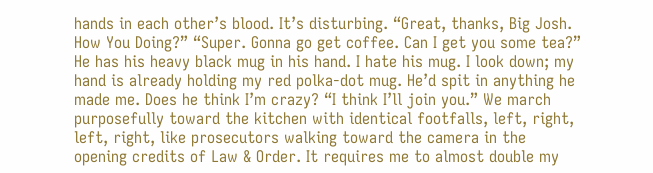hands in each other’s blood. It’s disturbing. “Great, thanks, Big Josh. How You Doing?” “Super. Gonna go get coffee. Can I get you some tea?” He has his heavy black mug in his hand. I hate his mug. I look down; my hand is already holding my red polka-dot mug. He’d spit in anything he made me. Does he think I’m crazy? “I think I’ll join you.” We march purposefully toward the kitchen with identical footfalls, left, right, left, right, like prosecutors walking toward the camera in the opening credits of Law & Order. It requires me to almost double my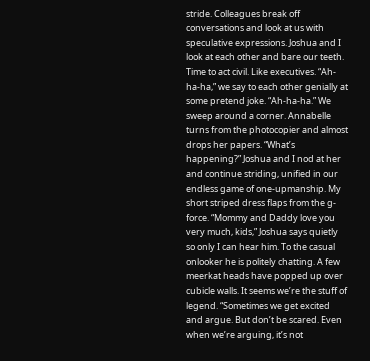stride. Colleagues break off conversations and look at us with speculative expressions. Joshua and I look at each other and bare our teeth. Time to act civil. Like executives. “Ah-ha-ha,” we say to each other genially at some pretend joke. “Ah-ha-ha.” We sweep around a corner. Annabelle turns from the photocopier and almost drops her papers. “What’s happening?” Joshua and I nod at her and continue striding, unified in our endless game of one-upmanship. My short striped dress flaps from the g-force. “Mommy and Daddy love you very much, kids,” Joshua says quietly so only I can hear him. To the casual onlooker he is politely chatting. A few meerkat heads have popped up over cubicle walls. It seems we’re the stuff of legend. “Sometimes we get excited and argue. But don’t be scared. Even when we’re arguing, it’s not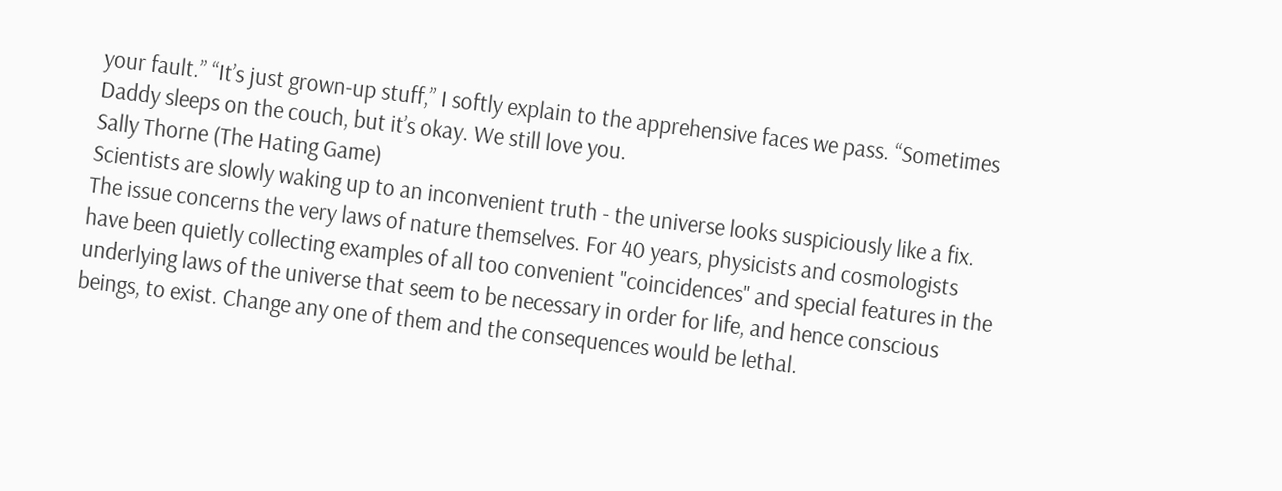your fault.” “It’s just grown-up stuff,” I softly explain to the apprehensive faces we pass. “Sometimes Daddy sleeps on the couch, but it’s okay. We still love you.
Sally Thorne (The Hating Game)
Scientists are slowly waking up to an inconvenient truth - the universe looks suspiciously like a fix. The issue concerns the very laws of nature themselves. For 40 years, physicists and cosmologists have been quietly collecting examples of all too convenient "coincidences" and special features in the underlying laws of the universe that seem to be necessary in order for life, and hence conscious beings, to exist. Change any one of them and the consequences would be lethal.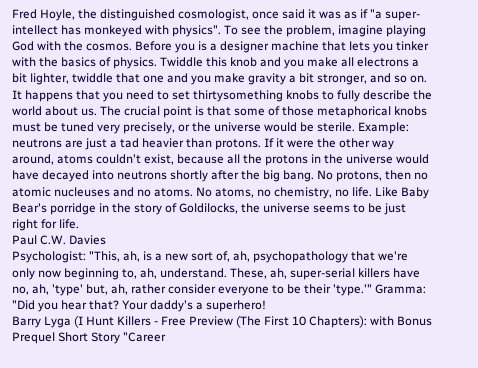Fred Hoyle, the distinguished cosmologist, once said it was as if "a super-intellect has monkeyed with physics". To see the problem, imagine playing God with the cosmos. Before you is a designer machine that lets you tinker with the basics of physics. Twiddle this knob and you make all electrons a bit lighter, twiddle that one and you make gravity a bit stronger, and so on. It happens that you need to set thirtysomething knobs to fully describe the world about us. The crucial point is that some of those metaphorical knobs must be tuned very precisely, or the universe would be sterile. Example: neutrons are just a tad heavier than protons. If it were the other way around, atoms couldn't exist, because all the protons in the universe would have decayed into neutrons shortly after the big bang. No protons, then no atomic nucleuses and no atoms. No atoms, no chemistry, no life. Like Baby Bear's porridge in the story of Goldilocks, the universe seems to be just right for life.
Paul C.W. Davies
Psychologist: "This, ah, is a new sort of, ah, psychopathology that we're only now beginning to, ah, understand. These, ah, super-serial killers have no, ah, 'type' but, ah, rather consider everyone to be their 'type.'" Gramma: "Did you hear that? Your daddy's a superhero!
Barry Lyga (I Hunt Killers - Free Preview (The First 10 Chapters): with Bonus Prequel Short Story "Career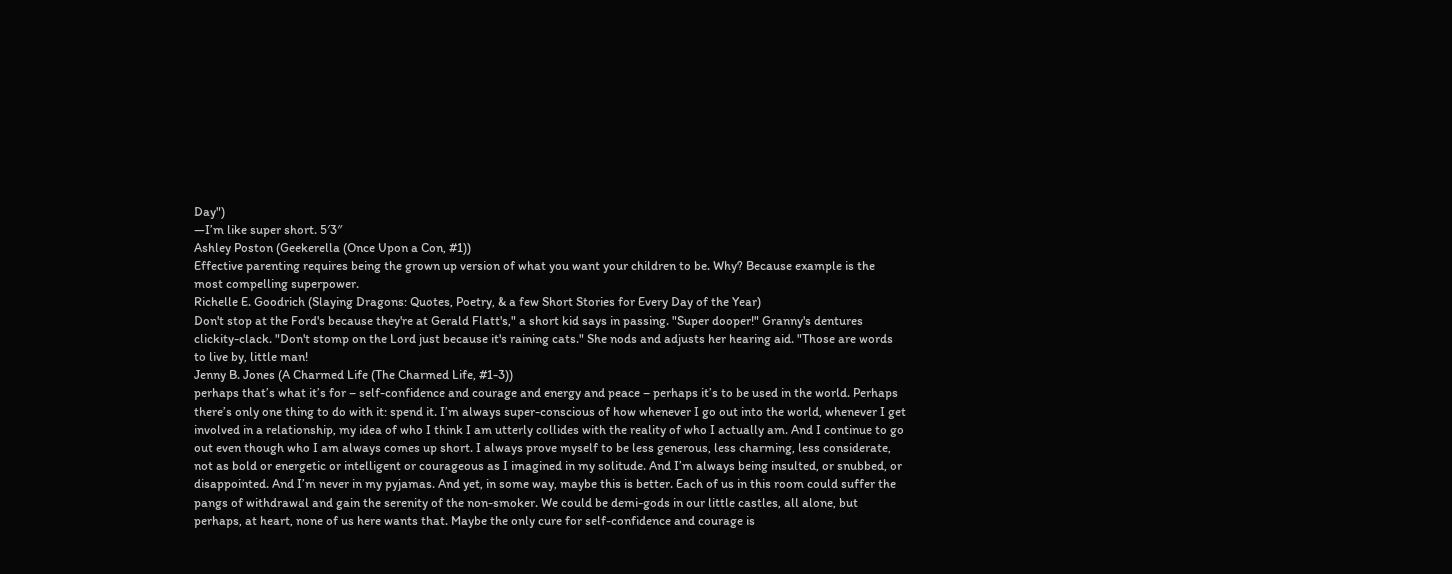Day")
—I’m like super short. 5′3″
Ashley Poston (Geekerella (Once Upon a Con, #1))
Effective parenting requires being the grown up version of what you want your children to be. Why? Because example is the most compelling superpower.
Richelle E. Goodrich (Slaying Dragons: Quotes, Poetry, & a few Short Stories for Every Day of the Year)
Don't stop at the Ford's because they're at Gerald Flatt's," a short kid says in passing. "Super dooper!" Granny's dentures clickity-clack. "Don't stomp on the Lord just because it's raining cats." She nods and adjusts her hearing aid. "Those are words to live by, little man!
Jenny B. Jones (A Charmed Life (The Charmed Life, #1-3))
perhaps that’s what it’s for – self-confidence and courage and energy and peace – perhaps it’s to be used in the world. Perhaps there’s only one thing to do with it: spend it. I’m always super-conscious of how whenever I go out into the world, whenever I get involved in a relationship, my idea of who I think I am utterly collides with the reality of who I actually am. And I continue to go out even though who I am always comes up short. I always prove myself to be less generous, less charming, less considerate, not as bold or energetic or intelligent or courageous as I imagined in my solitude. And I’m always being insulted, or snubbed, or disappointed. And I’m never in my pyjamas. And yet, in some way, maybe this is better. Each of us in this room could suffer the pangs of withdrawal and gain the serenity of the non-smoker. We could be demi-gods in our little castles, all alone, but perhaps, at heart, none of us here wants that. Maybe the only cure for self-confidence and courage is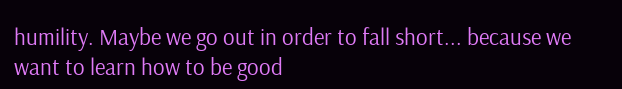humility. Maybe we go out in order to fall short... because we want to learn how to be good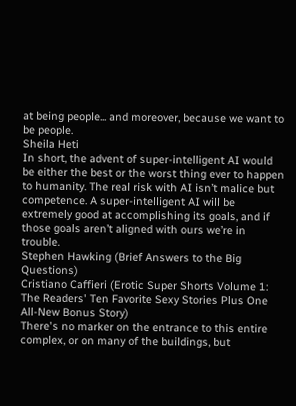at being people... and moreover, because we want to be people.
Sheila Heti
In short, the advent of super-intelligent AI would be either the best or the worst thing ever to happen to humanity. The real risk with AI isn’t malice but competence. A super-intelligent AI will be extremely good at accomplishing its goals, and if those goals aren’t aligned with ours we’re in trouble.
Stephen Hawking (Brief Answers to the Big Questions)
Cristiano Caffieri (Erotic Super Shorts Volume 1: The Readers' Ten Favorite Sexy Stories Plus One All-New Bonus Story)
There's no marker on the entrance to this entire complex, or on many of the buildings, but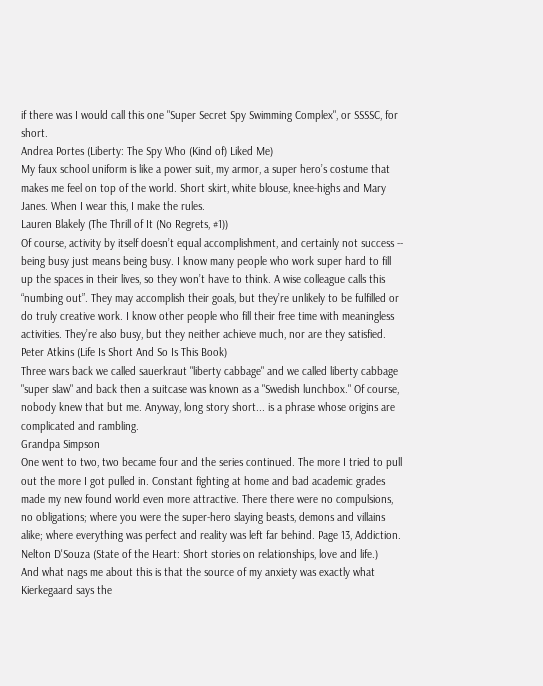if there was I would call this one "Super Secret Spy Swimming Complex", or SSSSC, for short.
Andrea Portes (Liberty: The Spy Who (Kind of) Liked Me)
My faux school uniform is like a power suit, my armor, a super hero’s costume that makes me feel on top of the world. Short skirt, white blouse, knee-highs and Mary Janes. When I wear this, I make the rules.
Lauren Blakely (The Thrill of It (No Regrets, #1))
Of course, activity by itself doesn’t equal accomplishment, and certainly not success -- being busy just means being busy. I know many people who work super hard to fill up the spaces in their lives, so they won’t have to think. A wise colleague calls this “numbing out”. They may accomplish their goals, but they’re unlikely to be fulfilled or do truly creative work. I know other people who fill their free time with meaningless activities. They’re also busy, but they neither achieve much, nor are they satisfied.
Peter Atkins (Life Is Short And So Is This Book)
Three wars back we called sauerkraut "liberty cabbage" and we called liberty cabbage "super slaw" and back then a suitcase was known as a "Swedish lunchbox." Of course, nobody knew that but me. Anyway, long story short... is a phrase whose origins are complicated and rambling.
Grandpa Simpson
One went to two, two became four and the series continued. The more I tried to pull out the more I got pulled in. Constant fighting at home and bad academic grades made my new found world even more attractive. There there were no compulsions, no obligations; where you were the super-hero slaying beasts, demons and villains alike; where everything was perfect and reality was left far behind. Page 13, Addiction.
Nelton D'Souza (State of the Heart: Short stories on relationships, love and life.)
And what nags me about this is that the source of my anxiety was exactly what Kierkegaard says the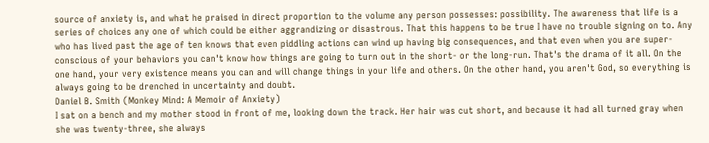source of anxiety is, and what he praised in direct proportion to the volume any person possesses: possibility. The awareness that life is a series of choices any one of which could be either aggrandizing or disastrous. That this happens to be true I have no trouble signing on to. Any who has lived past the age of ten knows that even piddling actions can wind up having big consequences, and that even when you are super-conscious of your behaviors you can't know how things are going to turn out in the short- or the long-run. That's the drama of it all. On the one hand, your very existence means you can and will change things in your life and others. On the other hand, you aren't God, so everything is always going to be drenched in uncertainty and doubt.
Daniel B. Smith (Monkey Mind: A Memoir of Anxiety)
I sat on a bench and my mother stood in front of me, looking down the track. Her hair was cut short, and because it had all turned gray when she was twenty-three, she always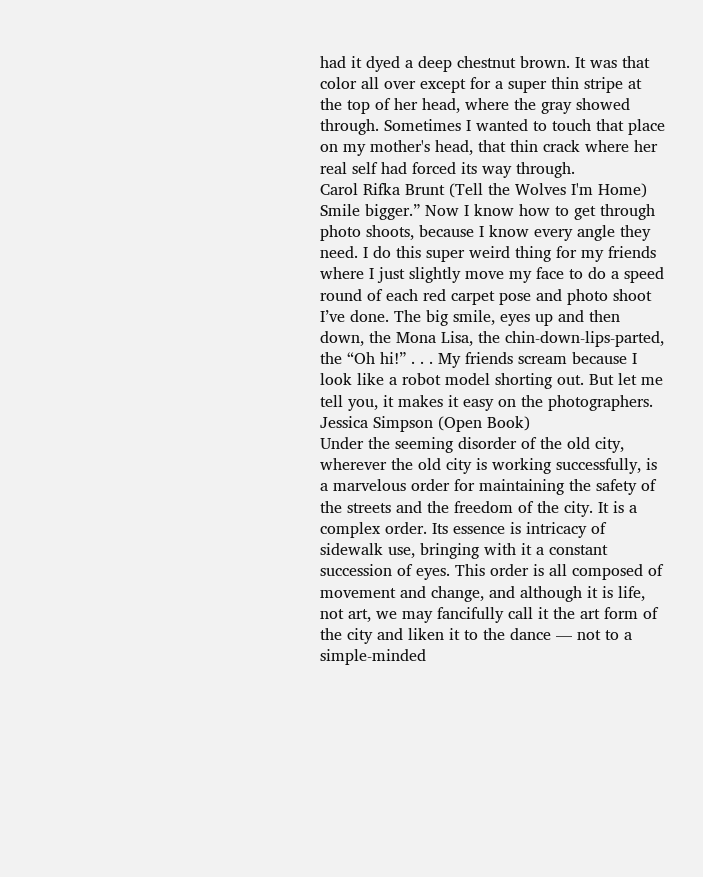had it dyed a deep chestnut brown. It was that color all over except for a super thin stripe at the top of her head, where the gray showed through. Sometimes I wanted to touch that place on my mother's head, that thin crack where her real self had forced its way through.
Carol Rifka Brunt (Tell the Wolves I'm Home)
Smile bigger.” Now I know how to get through photo shoots, because I know every angle they need. I do this super weird thing for my friends where I just slightly move my face to do a speed round of each red carpet pose and photo shoot I’ve done. The big smile, eyes up and then down, the Mona Lisa, the chin-down-lips-parted, the “Oh hi!” . . . My friends scream because I look like a robot model shorting out. But let me tell you, it makes it easy on the photographers.
Jessica Simpson (Open Book)
Under the seeming disorder of the old city, wherever the old city is working successfully, is a marvelous order for maintaining the safety of the streets and the freedom of the city. It is a complex order. Its essence is intricacy of sidewalk use, bringing with it a constant succession of eyes. This order is all composed of movement and change, and although it is life, not art, we may fancifully call it the art form of the city and liken it to the dance — not to a simple-minded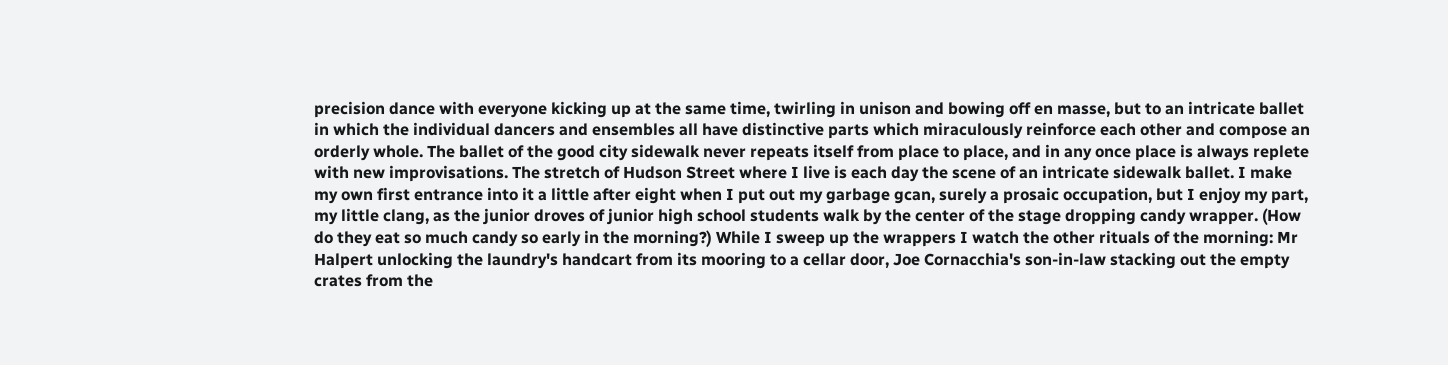precision dance with everyone kicking up at the same time, twirling in unison and bowing off en masse, but to an intricate ballet in which the individual dancers and ensembles all have distinctive parts which miraculously reinforce each other and compose an orderly whole. The ballet of the good city sidewalk never repeats itself from place to place, and in any once place is always replete with new improvisations. The stretch of Hudson Street where I live is each day the scene of an intricate sidewalk ballet. I make my own first entrance into it a little after eight when I put out my garbage gcan, surely a prosaic occupation, but I enjoy my part, my little clang, as the junior droves of junior high school students walk by the center of the stage dropping candy wrapper. (How do they eat so much candy so early in the morning?) While I sweep up the wrappers I watch the other rituals of the morning: Mr Halpert unlocking the laundry's handcart from its mooring to a cellar door, Joe Cornacchia's son-in-law stacking out the empty crates from the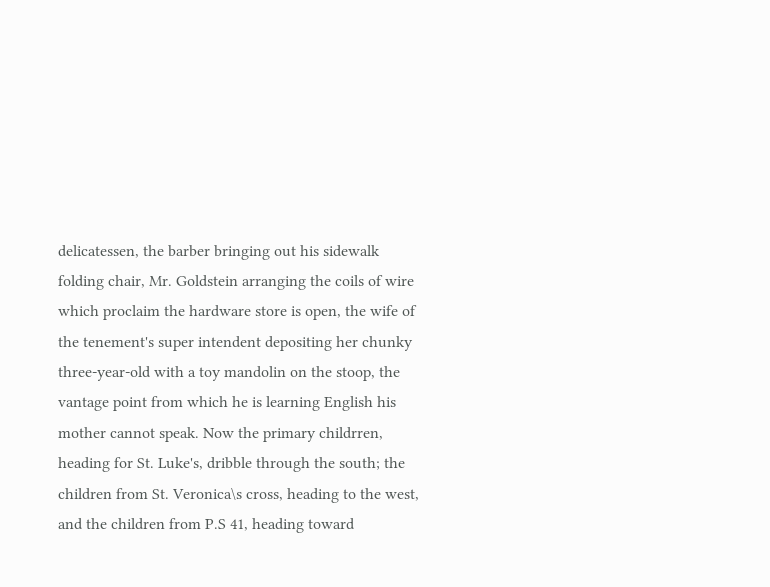delicatessen, the barber bringing out his sidewalk folding chair, Mr. Goldstein arranging the coils of wire which proclaim the hardware store is open, the wife of the tenement's super intendent depositing her chunky three-year-old with a toy mandolin on the stoop, the vantage point from which he is learning English his mother cannot speak. Now the primary childrren, heading for St. Luke's, dribble through the south; the children from St. Veronica\s cross, heading to the west, and the children from P.S 41, heading toward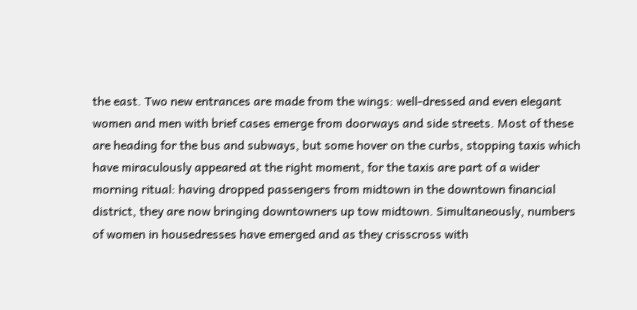the east. Two new entrances are made from the wings: well-dressed and even elegant women and men with brief cases emerge from doorways and side streets. Most of these are heading for the bus and subways, but some hover on the curbs, stopping taxis which have miraculously appeared at the right moment, for the taxis are part of a wider morning ritual: having dropped passengers from midtown in the downtown financial district, they are now bringing downtowners up tow midtown. Simultaneously, numbers of women in housedresses have emerged and as they crisscross with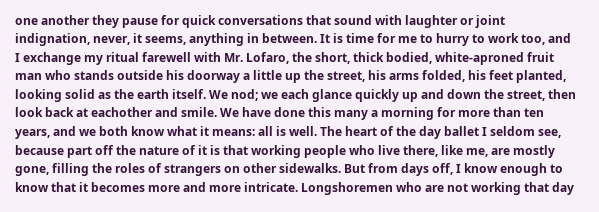one another they pause for quick conversations that sound with laughter or joint indignation, never, it seems, anything in between. It is time for me to hurry to work too, and I exchange my ritual farewell with Mr. Lofaro, the short, thick bodied, white-aproned fruit man who stands outside his doorway a little up the street, his arms folded, his feet planted, looking solid as the earth itself. We nod; we each glance quickly up and down the street, then look back at eachother and smile. We have done this many a morning for more than ten years, and we both know what it means: all is well. The heart of the day ballet I seldom see, because part off the nature of it is that working people who live there, like me, are mostly gone, filling the roles of strangers on other sidewalks. But from days off, I know enough to know that it becomes more and more intricate. Longshoremen who are not working that day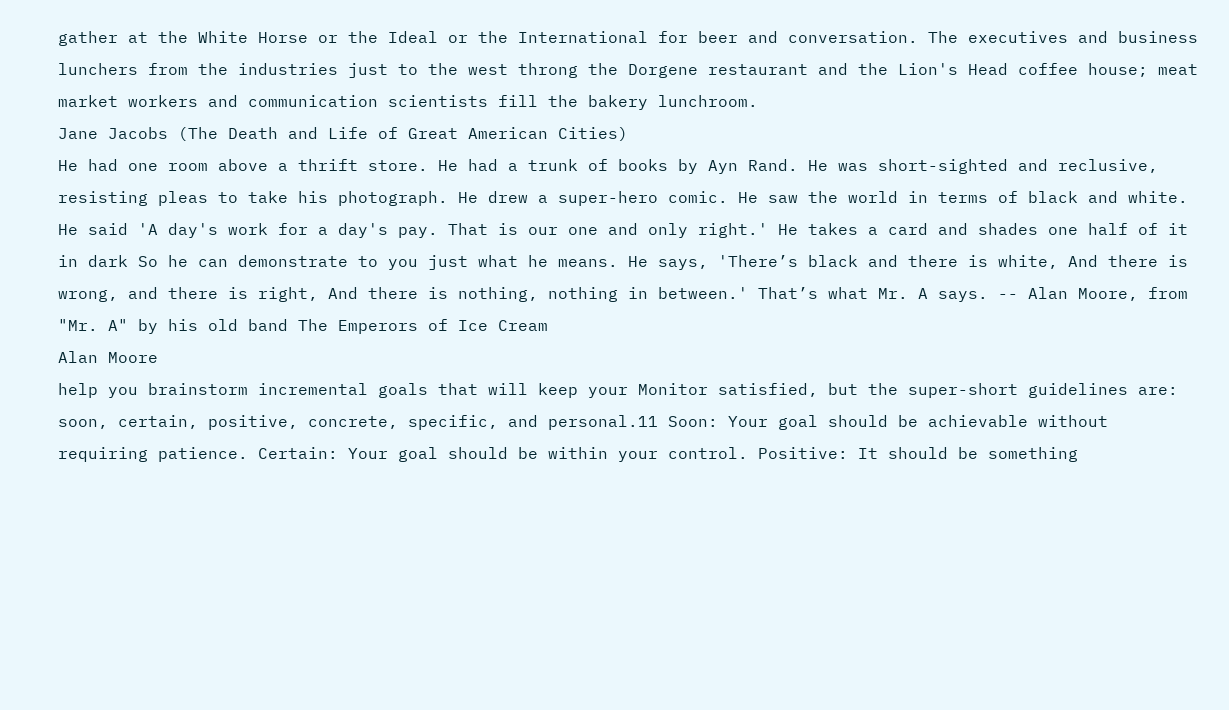gather at the White Horse or the Ideal or the International for beer and conversation. The executives and business lunchers from the industries just to the west throng the Dorgene restaurant and the Lion's Head coffee house; meat market workers and communication scientists fill the bakery lunchroom.
Jane Jacobs (The Death and Life of Great American Cities)
He had one room above a thrift store. He had a trunk of books by Ayn Rand. He was short-sighted and reclusive, resisting pleas to take his photograph. He drew a super-hero comic. He saw the world in terms of black and white. He said 'A day's work for a day's pay. That is our one and only right.' He takes a card and shades one half of it in dark So he can demonstrate to you just what he means. He says, 'There’s black and there is white, And there is wrong, and there is right, And there is nothing, nothing in between.' That’s what Mr. A says. -- Alan Moore, from "Mr. A" by his old band The Emperors of Ice Cream
Alan Moore
help you brainstorm incremental goals that will keep your Monitor satisfied, but the super-short guidelines are: soon, certain, positive, concrete, specific, and personal.11 Soon: Your goal should be achievable without requiring patience. Certain: Your goal should be within your control. Positive: It should be something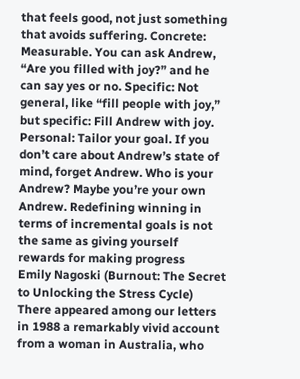that feels good, not just something that avoids suffering. Concrete: Measurable. You can ask Andrew, “Are you filled with joy?” and he can say yes or no. Specific: Not general, like “fill people with joy,” but specific: Fill Andrew with joy. Personal: Tailor your goal. If you don’t care about Andrew’s state of mind, forget Andrew. Who is your Andrew? Maybe you’re your own Andrew. Redefining winning in terms of incremental goals is not the same as giving yourself rewards for making progress
Emily Nagoski (Burnout: The Secret to Unlocking the Stress Cycle)
There appeared among our letters in 1988 a remarkably vivid account from a woman in Australia, who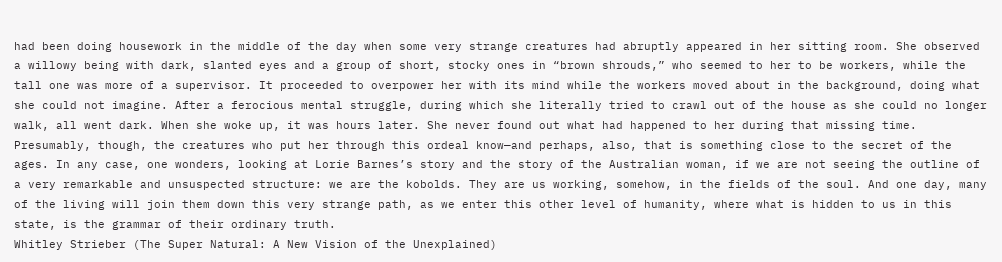had been doing housework in the middle of the day when some very strange creatures had abruptly appeared in her sitting room. She observed a willowy being with dark, slanted eyes and a group of short, stocky ones in “brown shrouds,” who seemed to her to be workers, while the tall one was more of a supervisor. It proceeded to overpower her with its mind while the workers moved about in the background, doing what she could not imagine. After a ferocious mental struggle, during which she literally tried to crawl out of the house as she could no longer walk, all went dark. When she woke up, it was hours later. She never found out what had happened to her during that missing time. Presumably, though, the creatures who put her through this ordeal know—and perhaps, also, that is something close to the secret of the ages. In any case, one wonders, looking at Lorie Barnes’s story and the story of the Australian woman, if we are not seeing the outline of a very remarkable and unsuspected structure: we are the kobolds. They are us working, somehow, in the fields of the soul. And one day, many of the living will join them down this very strange path, as we enter this other level of humanity, where what is hidden to us in this state, is the grammar of their ordinary truth.
Whitley Strieber (The Super Natural: A New Vision of the Unexplained)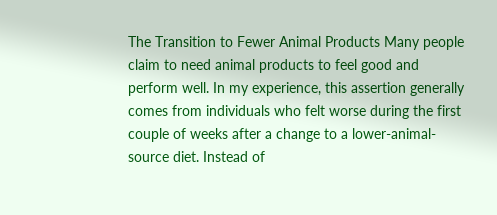The Transition to Fewer Animal Products Many people claim to need animal products to feel good and perform well. In my experience, this assertion generally comes from individuals who felt worse during the first couple of weeks after a change to a lower-animal-source diet. Instead of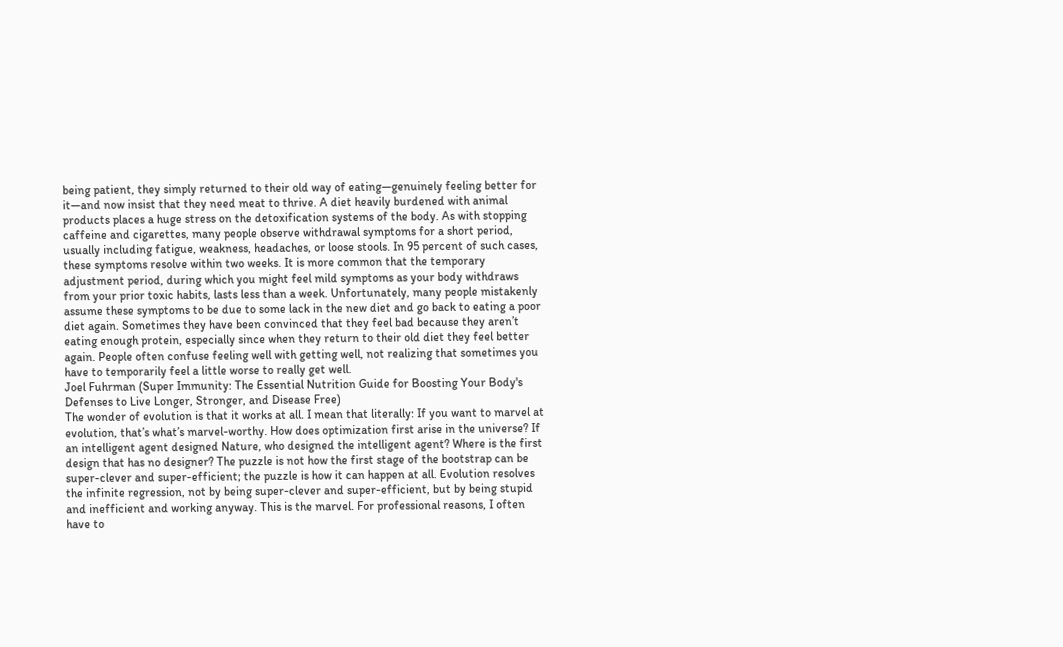being patient, they simply returned to their old way of eating—genuinely feeling better for it—and now insist that they need meat to thrive. A diet heavily burdened with animal products places a huge stress on the detoxification systems of the body. As with stopping caffeine and cigarettes, many people observe withdrawal symptoms for a short period, usually including fatigue, weakness, headaches, or loose stools. In 95 percent of such cases, these symptoms resolve within two weeks. It is more common that the temporary adjustment period, during which you might feel mild symptoms as your body withdraws from your prior toxic habits, lasts less than a week. Unfortunately, many people mistakenly assume these symptoms to be due to some lack in the new diet and go back to eating a poor diet again. Sometimes they have been convinced that they feel bad because they aren’t eating enough protein, especially since when they return to their old diet they feel better again. People often confuse feeling well with getting well, not realizing that sometimes you have to temporarily feel a little worse to really get well.
Joel Fuhrman (Super Immunity: The Essential Nutrition Guide for Boosting Your Body's Defenses to Live Longer, Stronger, and Disease Free)
The wonder of evolution is that it works at all. I mean that literally: If you want to marvel at evolution, that’s what’s marvel-worthy. How does optimization first arise in the universe? If an intelligent agent designed Nature, who designed the intelligent agent? Where is the first design that has no designer? The puzzle is not how the first stage of the bootstrap can be super-clever and super-efficient; the puzzle is how it can happen at all. Evolution resolves the infinite regression, not by being super-clever and super-efficient, but by being stupid and inefficient and working anyway. This is the marvel. For professional reasons, I often have to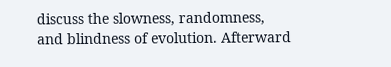discuss the slowness, randomness, and blindness of evolution. Afterward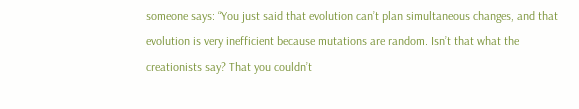someone says: “You just said that evolution can’t plan simultaneous changes, and that evolution is very inefficient because mutations are random. Isn’t that what the creationists say? That you couldn’t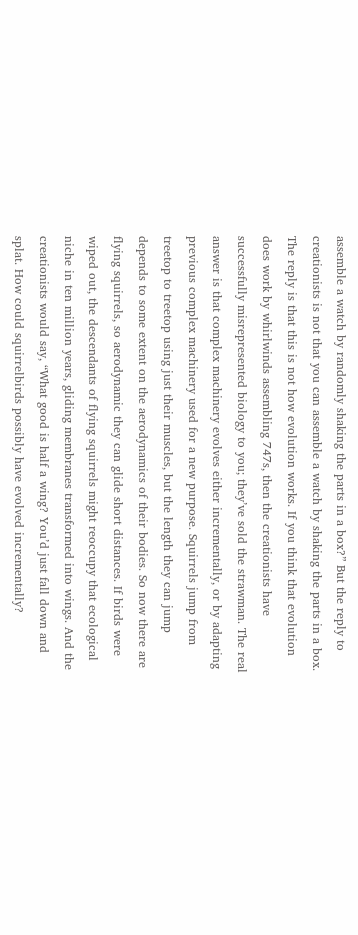assemble a watch by randomly shaking the parts in a box?” But the reply to creationists is not that you can assemble a watch by shaking the parts in a box. The reply is that this is not how evolution works. If you think that evolution does work by whirlwinds assembling 747s, then the creationists have successfully misrepresented biology to you; they’ve sold the strawman. The real answer is that complex machinery evolves either incrementally, or by adapting previous complex machinery used for a new purpose. Squirrels jump from treetop to treetop using just their muscles, but the length they can jump depends to some extent on the aerodynamics of their bodies. So now there are flying squirrels, so aerodynamic they can glide short distances. If birds were wiped out, the descendants of flying squirrels might reoccupy that ecological niche in ten million years, gliding membranes transformed into wings. And the creationists would say, “What good is half a wing? You’d just fall down and splat. How could squirrelbirds possibly have evolved incrementally?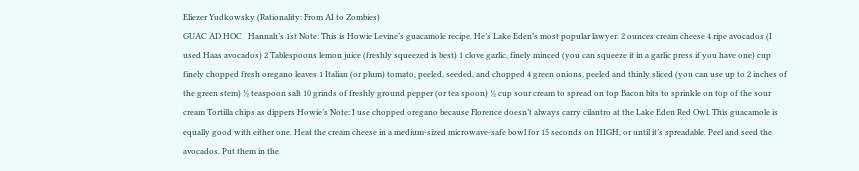Eliezer Yudkowsky (Rationality: From AI to Zombies)
GUAC AD HOC   Hannah’s 1st Note: This is Howie Levine’s guacamole recipe. He’s Lake Eden’s most popular lawyer. 2 ounces cream cheese 4 ripe avocados (I used Haas avocados) 2 Tablespoons lemon juice (freshly squeezed is best) 1 clove garlic, finely minced (you can squeeze it in a garlic press if you have one) cup finely chopped fresh oregano leaves 1 Italian (or plum) tomato, peeled, seeded, and chopped 4 green onions, peeled and thinly sliced (you can use up to 2 inches of the green stem) ½ teaspoon salt 10 grinds of freshly ground pepper (or tea spoon) ½ cup sour cream to spread on top Bacon bits to sprinkle on top of the sour cream Tortilla chips as dippers Howie’s Note: I use chopped oregano because Florence doesn’t always carry cilantro at the Lake Eden Red Owl. This guacamole is equally good with either one. Heat the cream cheese in a medium-sized microwave-safe bowl for 15 seconds on HIGH, or until it’s spreadable. Peel and seed the avocados. Put them in the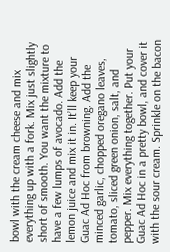bowl with the cream cheese and mix everything up with a fork. Mix just slightly short of smooth. You want the mixture to have a few lumps of avocado. Add the lemon juice and mix it in. It’ll keep your Guac Ad Hoc from browning. Add the minced garlic, chopped oregano leaves, tomato, sliced green onion, salt, and pepper. Mix everything together. Put your Guac Ad Hoc in a pretty bowl, and cover it with the sour cream. Sprinkle on the bacon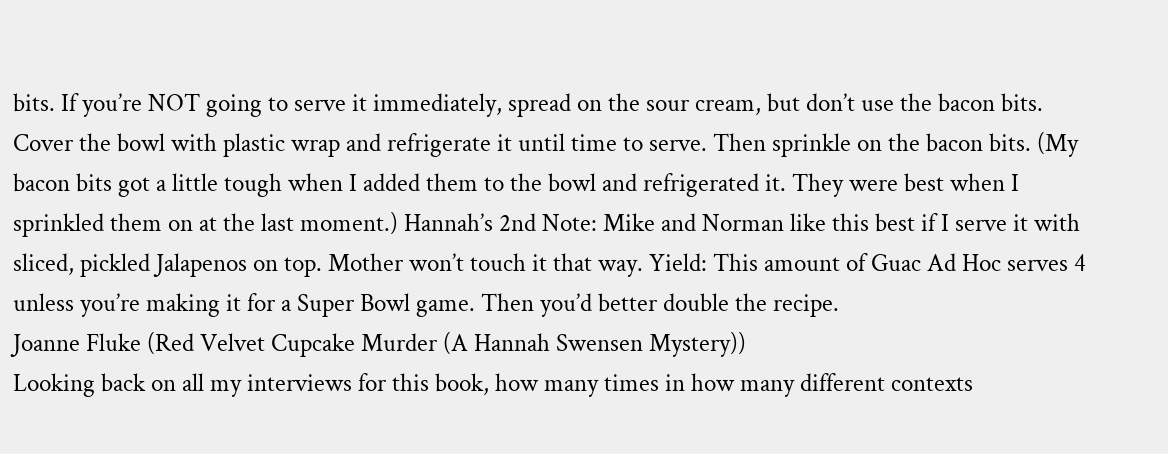bits. If you’re NOT going to serve it immediately, spread on the sour cream, but don’t use the bacon bits. Cover the bowl with plastic wrap and refrigerate it until time to serve. Then sprinkle on the bacon bits. (My bacon bits got a little tough when I added them to the bowl and refrigerated it. They were best when I sprinkled them on at the last moment.) Hannah’s 2nd Note: Mike and Norman like this best if I serve it with sliced, pickled Jalapenos on top. Mother won’t touch it that way. Yield: This amount of Guac Ad Hoc serves 4 unless you’re making it for a Super Bowl game. Then you’d better double the recipe.
Joanne Fluke (Red Velvet Cupcake Murder (A Hannah Swensen Mystery))
Looking back on all my interviews for this book, how many times in how many different contexts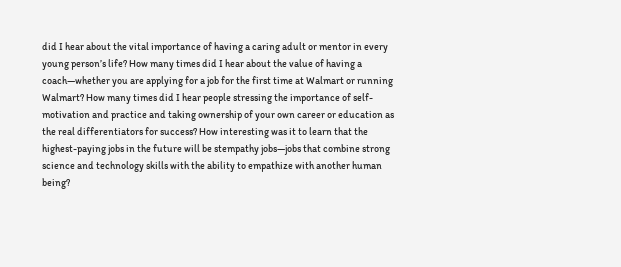did I hear about the vital importance of having a caring adult or mentor in every young person’s life? How many times did I hear about the value of having a coach—whether you are applying for a job for the first time at Walmart or running Walmart? How many times did I hear people stressing the importance of self-motivation and practice and taking ownership of your own career or education as the real differentiators for success? How interesting was it to learn that the highest-paying jobs in the future will be stempathy jobs—jobs that combine strong science and technology skills with the ability to empathize with another human being?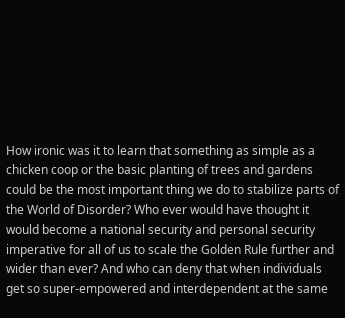How ironic was it to learn that something as simple as a chicken coop or the basic planting of trees and gardens could be the most important thing we do to stabilize parts of the World of Disorder? Who ever would have thought it would become a national security and personal security imperative for all of us to scale the Golden Rule further and wider than ever? And who can deny that when individuals get so super-empowered and interdependent at the same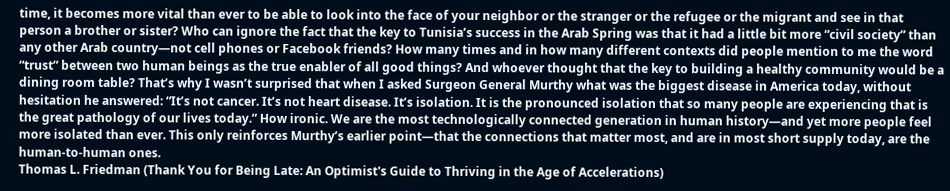time, it becomes more vital than ever to be able to look into the face of your neighbor or the stranger or the refugee or the migrant and see in that person a brother or sister? Who can ignore the fact that the key to Tunisia’s success in the Arab Spring was that it had a little bit more “civil society” than any other Arab country—not cell phones or Facebook friends? How many times and in how many different contexts did people mention to me the word “trust” between two human beings as the true enabler of all good things? And whoever thought that the key to building a healthy community would be a dining room table? That’s why I wasn’t surprised that when I asked Surgeon General Murthy what was the biggest disease in America today, without hesitation he answered: “It’s not cancer. It’s not heart disease. It’s isolation. It is the pronounced isolation that so many people are experiencing that is the great pathology of our lives today.” How ironic. We are the most technologically connected generation in human history—and yet more people feel more isolated than ever. This only reinforces Murthy’s earlier point—that the connections that matter most, and are in most short supply today, are the human-to-human ones.
Thomas L. Friedman (Thank You for Being Late: An Optimist's Guide to Thriving in the Age of Accelerations)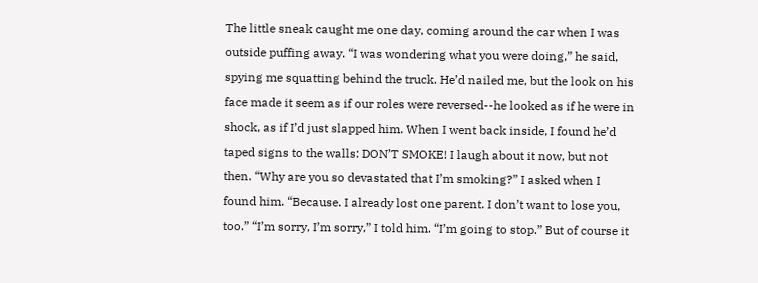The little sneak caught me one day, coming around the car when I was outside puffing away. “I was wondering what you were doing,” he said, spying me squatting behind the truck. He’d nailed me, but the look on his face made it seem as if our roles were reversed--he looked as if he were in shock, as if I’d just slapped him. When I went back inside, I found he’d taped signs to the walls: DON’T SMOKE! I laugh about it now, but not then. “Why are you so devastated that I’m smoking?” I asked when I found him. “Because. I already lost one parent. I don’t want to lose you, too.” “I’m sorry, I’m sorry,” I told him. “I’m going to stop.” But of course it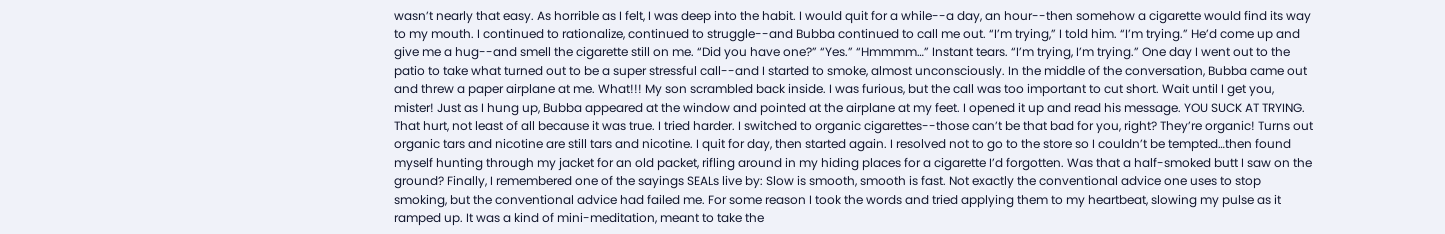wasn’t nearly that easy. As horrible as I felt, I was deep into the habit. I would quit for a while--a day, an hour--then somehow a cigarette would find its way to my mouth. I continued to rationalize, continued to struggle--and Bubba continued to call me out. “I’m trying,” I told him. “I’m trying.” He’d come up and give me a hug--and smell the cigarette still on me. “Did you have one?” “Yes.” “Hmmmm…” Instant tears. “I’m trying, I’m trying.” One day I went out to the patio to take what turned out to be a super stressful call--and I started to smoke, almost unconsciously. In the middle of the conversation, Bubba came out and threw a paper airplane at me. What!!! My son scrambled back inside. I was furious, but the call was too important to cut short. Wait until I get you, mister! Just as I hung up, Bubba appeared at the window and pointed at the airplane at my feet. I opened it up and read his message. YOU SUCK AT TRYING. That hurt, not least of all because it was true. I tried harder. I switched to organic cigarettes--those can’t be that bad for you, right? They’re organic! Turns out organic tars and nicotine are still tars and nicotine. I quit for day, then started again. I resolved not to go to the store so I couldn’t be tempted…then found myself hunting through my jacket for an old packet, rifling around in my hiding places for a cigarette I’d forgotten. Was that a half-smoked butt I saw on the ground? Finally, I remembered one of the sayings SEALs live by: Slow is smooth, smooth is fast. Not exactly the conventional advice one uses to stop smoking, but the conventional advice had failed me. For some reason I took the words and tried applying them to my heartbeat, slowing my pulse as it ramped up. It was a kind of mini-meditation, meant to take the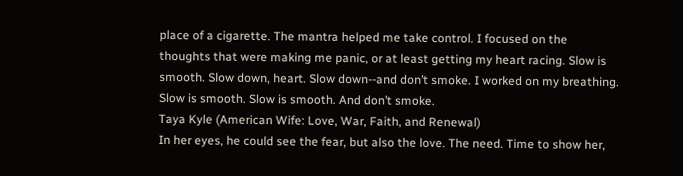place of a cigarette. The mantra helped me take control. I focused on the thoughts that were making me panic, or at least getting my heart racing. Slow is smooth. Slow down, heart. Slow down--and don’t smoke. I worked on my breathing. Slow is smooth. Slow is smooth. And don’t smoke.
Taya Kyle (American Wife: Love, War, Faith, and Renewal)
In her eyes, he could see the fear, but also the love. The need. Time to show her,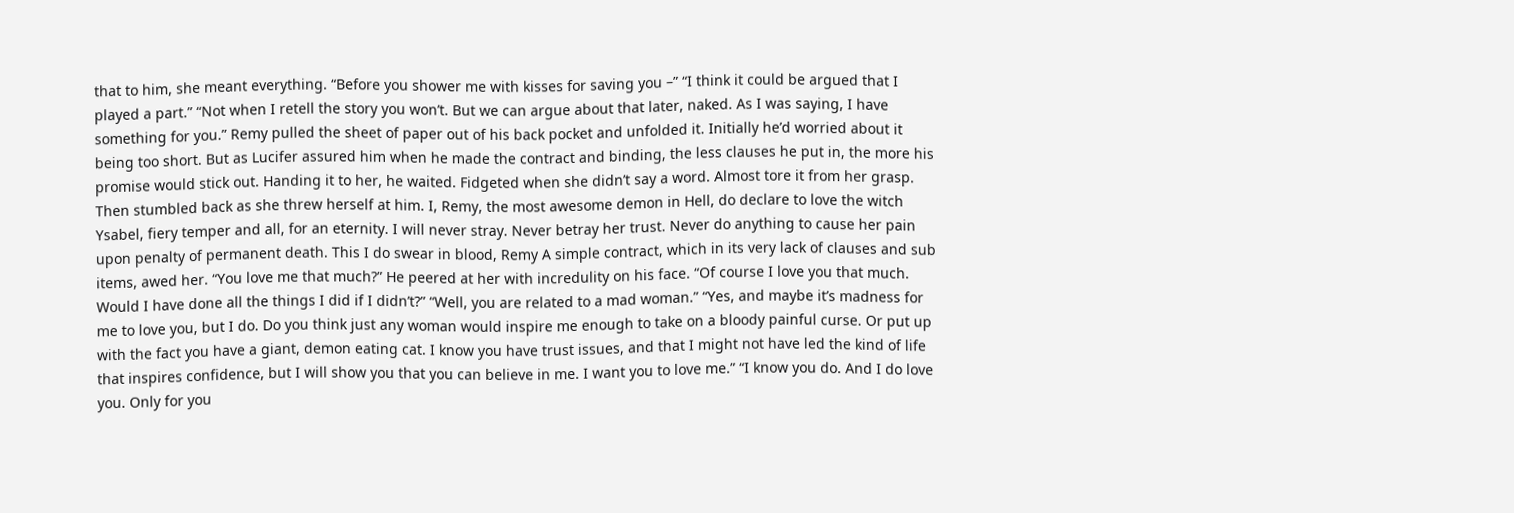that to him, she meant everything. “Before you shower me with kisses for saving you –” “I think it could be argued that I played a part.” “Not when I retell the story you won’t. But we can argue about that later, naked. As I was saying, I have something for you.” Remy pulled the sheet of paper out of his back pocket and unfolded it. Initially he’d worried about it being too short. But as Lucifer assured him when he made the contract and binding, the less clauses he put in, the more his promise would stick out. Handing it to her, he waited. Fidgeted when she didn’t say a word. Almost tore it from her grasp. Then stumbled back as she threw herself at him. I, Remy, the most awesome demon in Hell, do declare to love the witch Ysabel, fiery temper and all, for an eternity. I will never stray. Never betray her trust. Never do anything to cause her pain upon penalty of permanent death. This I do swear in blood, Remy A simple contract, which in its very lack of clauses and sub items, awed her. “You love me that much?” He peered at her with incredulity on his face. “Of course I love you that much. Would I have done all the things I did if I didn’t?” “Well, you are related to a mad woman.” “Yes, and maybe it’s madness for me to love you, but I do. Do you think just any woman would inspire me enough to take on a bloody painful curse. Or put up with the fact you have a giant, demon eating cat. I know you have trust issues, and that I might not have led the kind of life that inspires confidence, but I will show you that you can believe in me. I want you to love me.” “I know you do. And I do love you. Only for you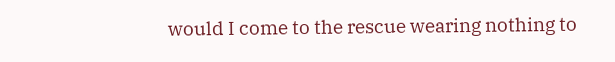would I come to the rescue wearing nothing to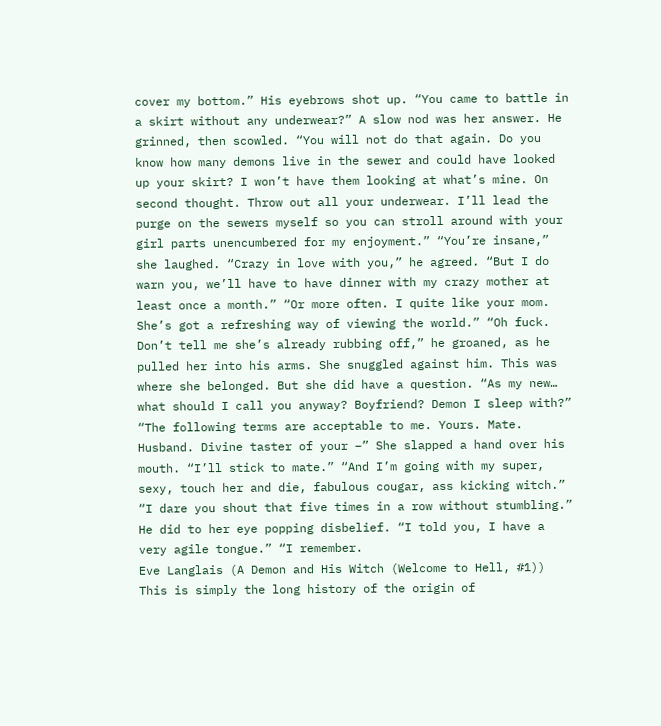cover my bottom.” His eyebrows shot up. “You came to battle in a skirt without any underwear?” A slow nod was her answer. He grinned, then scowled. “You will not do that again. Do you know how many demons live in the sewer and could have looked up your skirt? I won’t have them looking at what’s mine. On second thought. Throw out all your underwear. I’ll lead the purge on the sewers myself so you can stroll around with your girl parts unencumbered for my enjoyment.” “You’re insane,” she laughed. “Crazy in love with you,” he agreed. “But I do warn you, we’ll have to have dinner with my crazy mother at least once a month.” “Or more often. I quite like your mom. She’s got a refreshing way of viewing the world.” “Oh fuck. Don’t tell me she’s already rubbing off,” he groaned, as he pulled her into his arms. She snuggled against him. This was where she belonged. But she did have a question. “As my new… what should I call you anyway? Boyfriend? Demon I sleep with?” “The following terms are acceptable to me. Yours. Mate. Husband. Divine taster of your –” She slapped a hand over his mouth. “I’ll stick to mate.” “And I’m going with my super, sexy, touch her and die, fabulous cougar, ass kicking witch.” “I dare you shout that five times in a row without stumbling.” He did to her eye popping disbelief. “I told you, I have a very agile tongue.” “I remember.
Eve Langlais (A Demon and His Witch (Welcome to Hell, #1))
This is simply the long history of the origin of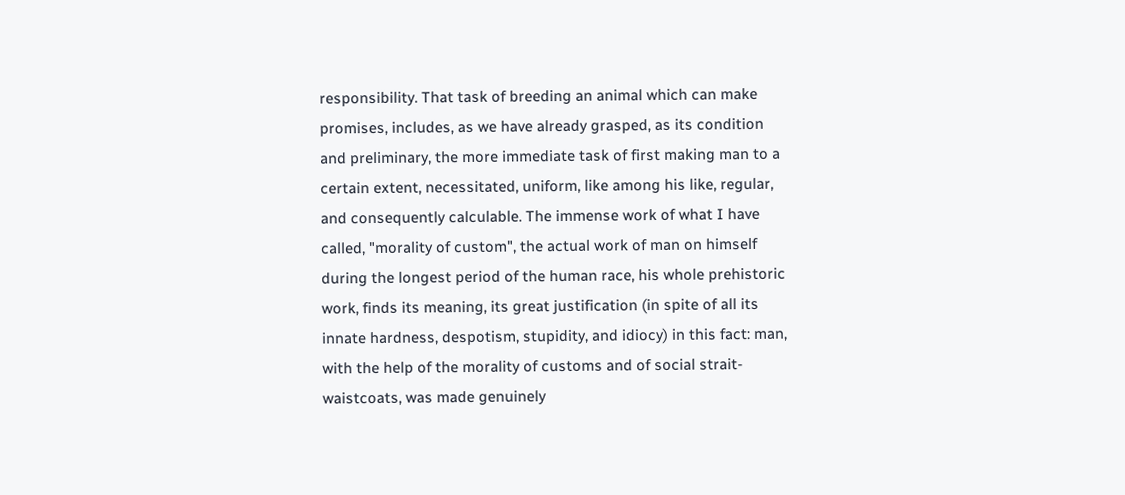responsibility. That task of breeding an animal which can make promises, includes, as we have already grasped, as its condition and preliminary, the more immediate task of first making man to a certain extent, necessitated, uniform, like among his like, regular, and consequently calculable. The immense work of what I have called, "morality of custom", the actual work of man on himself during the longest period of the human race, his whole prehistoric work, finds its meaning, its great justification (in spite of all its innate hardness, despotism, stupidity, and idiocy) in this fact: man, with the help of the morality of customs and of social strait-waistcoats, was made genuinely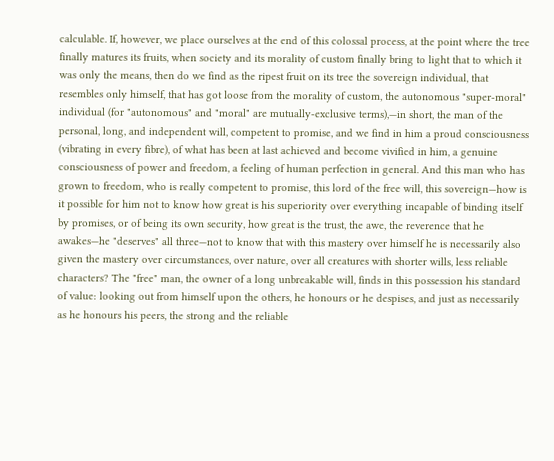calculable. If, however, we place ourselves at the end of this colossal process, at the point where the tree finally matures its fruits, when society and its morality of custom finally bring to light that to which it was only the means, then do we find as the ripest fruit on its tree the sovereign individual, that resembles only himself, that has got loose from the morality of custom, the autonomous "super-moral" individual (for "autonomous" and "moral" are mutually-exclusive terms),—in short, the man of the personal, long, and independent will, competent to promise, and we find in him a proud consciousness (vibrating in every fibre), of what has been at last achieved and become vivified in him, a genuine consciousness of power and freedom, a feeling of human perfection in general. And this man who has grown to freedom, who is really competent to promise, this lord of the free will, this sovereign—how is it possible for him not to know how great is his superiority over everything incapable of binding itself by promises, or of being its own security, how great is the trust, the awe, the reverence that he awakes—he "deserves" all three—not to know that with this mastery over himself he is necessarily also given the mastery over circumstances, over nature, over all creatures with shorter wills, less reliable characters? The "free" man, the owner of a long unbreakable will, finds in this possession his standard of value: looking out from himself upon the others, he honours or he despises, and just as necessarily as he honours his peers, the strong and the reliable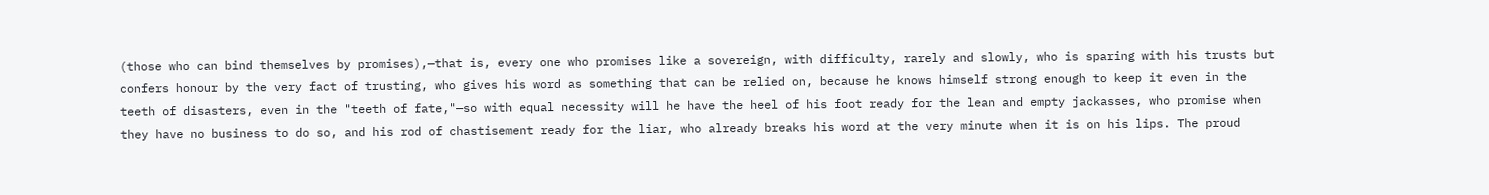(those who can bind themselves by promises),—that is, every one who promises like a sovereign, with difficulty, rarely and slowly, who is sparing with his trusts but confers honour by the very fact of trusting, who gives his word as something that can be relied on, because he knows himself strong enough to keep it even in the teeth of disasters, even in the "teeth of fate,"—so with equal necessity will he have the heel of his foot ready for the lean and empty jackasses, who promise when they have no business to do so, and his rod of chastisement ready for the liar, who already breaks his word at the very minute when it is on his lips. The proud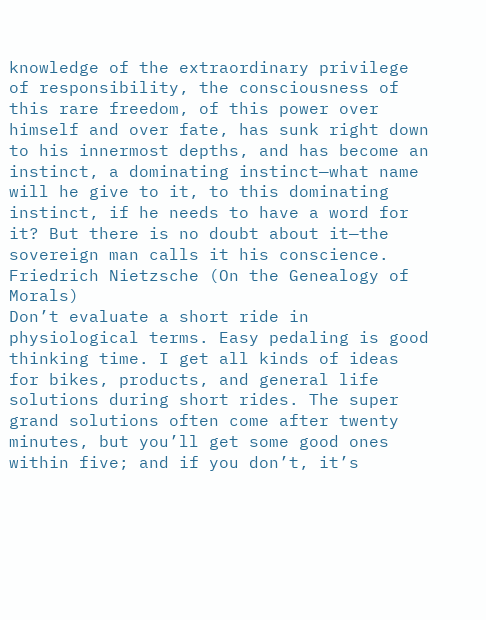knowledge of the extraordinary privilege of responsibility, the consciousness of this rare freedom, of this power over himself and over fate, has sunk right down to his innermost depths, and has become an instinct, a dominating instinct—what name will he give to it, to this dominating instinct, if he needs to have a word for it? But there is no doubt about it—the sovereign man calls it his conscience.
Friedrich Nietzsche (On the Genealogy of Morals)
Don’t evaluate a short ride in physiological terms. Easy pedaling is good thinking time. I get all kinds of ideas for bikes, products, and general life solutions during short rides. The super grand solutions often come after twenty minutes, but you’ll get some good ones within five; and if you don’t, it’s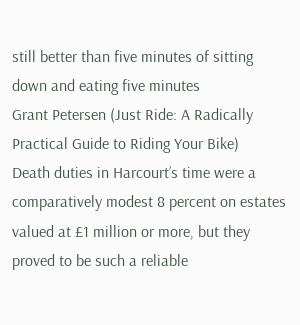still better than five minutes of sitting down and eating five minutes
Grant Petersen (Just Ride: A Radically Practical Guide to Riding Your Bike)
Death duties in Harcourt’s time were a comparatively modest 8 percent on estates valued at £1 million or more, but they proved to be such a reliable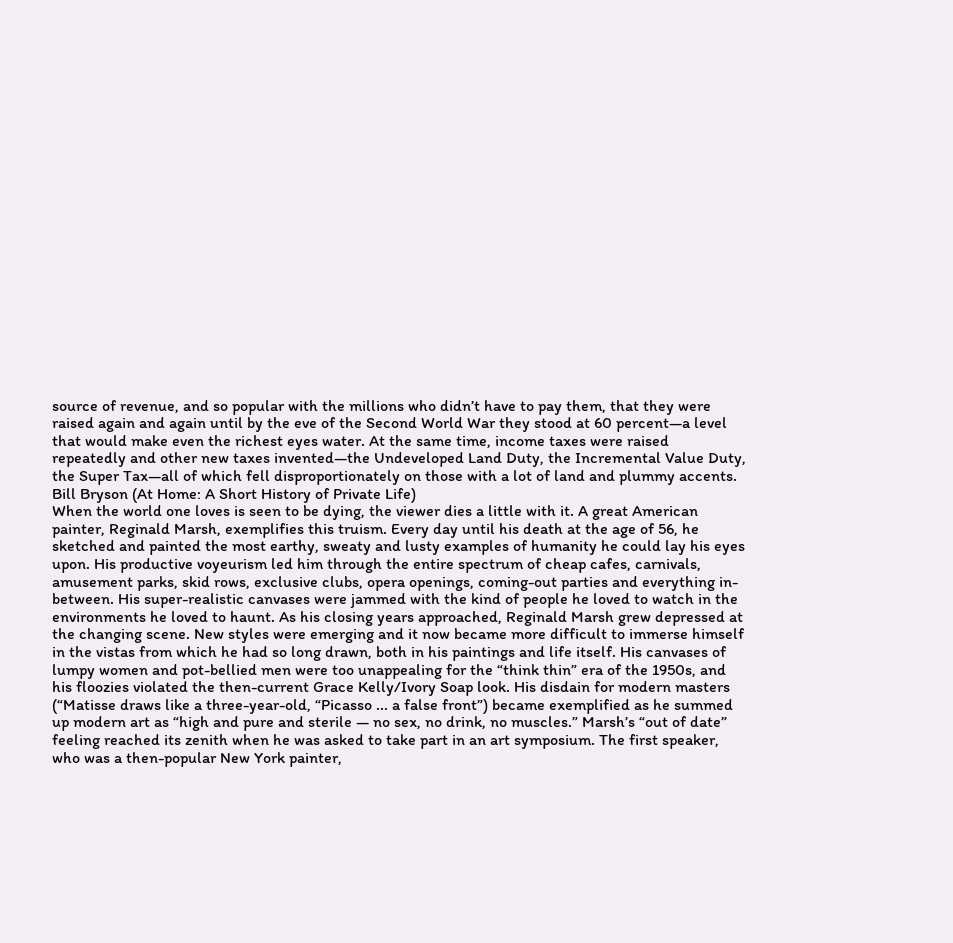source of revenue, and so popular with the millions who didn’t have to pay them, that they were raised again and again until by the eve of the Second World War they stood at 60 percent—a level that would make even the richest eyes water. At the same time, income taxes were raised repeatedly and other new taxes invented—the Undeveloped Land Duty, the Incremental Value Duty, the Super Tax—all of which fell disproportionately on those with a lot of land and plummy accents.
Bill Bryson (At Home: A Short History of Private Life)
When the world one loves is seen to be dying, the viewer dies a little with it. A great American painter, Reginald Marsh, exemplifies this truism. Every day until his death at the age of 56, he sketched and painted the most earthy, sweaty and lusty examples of humanity he could lay his eyes upon. His productive voyeurism led him through the entire spectrum of cheap cafes, carnivals, amusement parks, skid rows, exclusive clubs, opera openings, coming-out parties and everything in-between. His super-realistic canvases were jammed with the kind of people he loved to watch in the environments he loved to haunt. As his closing years approached, Reginald Marsh grew depressed at the changing scene. New styles were emerging and it now became more difficult to immerse himself in the vistas from which he had so long drawn, both in his paintings and life itself. His canvases of lumpy women and pot-bellied men were too unappealing for the “think thin” era of the 1950s, and his floozies violated the then-current Grace Kelly/Ivory Soap look. His disdain for modern masters (“Matisse draws like a three-year-old, “Picasso ... a false front”) became exemplified as he summed up modern art as “high and pure and sterile — no sex, no drink, no muscles.” Marsh’s “out of date” feeling reached its zenith when he was asked to take part in an art symposium. The first speaker, who was a then-popular New York painter,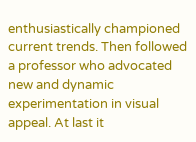enthusiastically championed current trends. Then followed a professor who advocated new and dynamic experimentation in visual appeal. At last it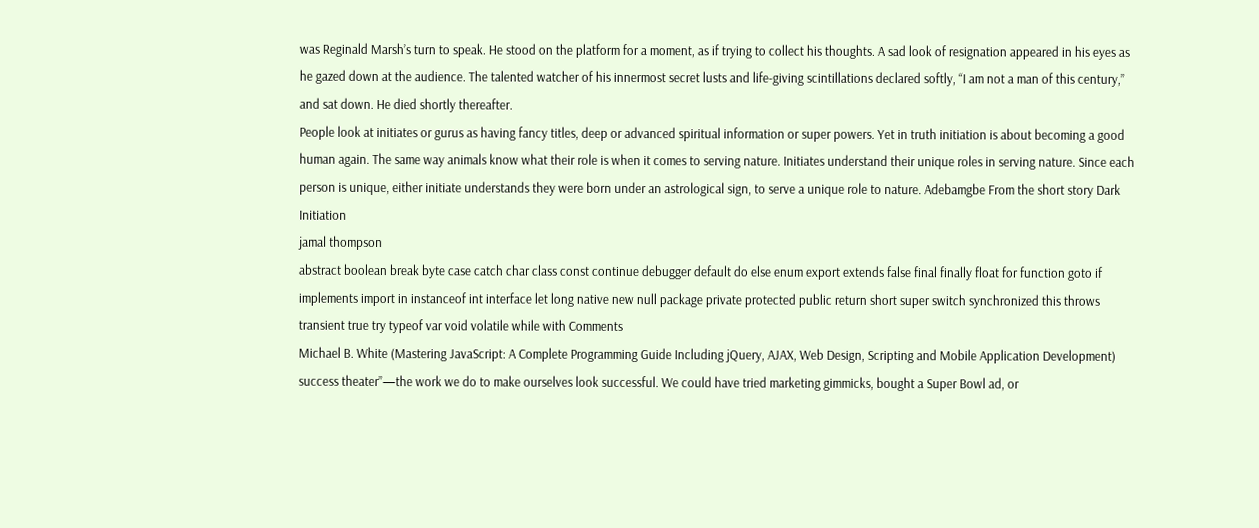was Reginald Marsh’s turn to speak. He stood on the platform for a moment, as if trying to collect his thoughts. A sad look of resignation appeared in his eyes as he gazed down at the audience. The talented watcher of his innermost secret lusts and life-giving scintillations declared softly, “I am not a man of this century,” and sat down. He died shortly thereafter.
People look at initiates or gurus as having fancy titles, deep or advanced spiritual information or super powers. Yet in truth initiation is about becoming a good human again. The same way animals know what their role is when it comes to serving nature. Initiates understand their unique roles in serving nature. Since each person is unique, either initiate understands they were born under an astrological sign, to serve a unique role to nature. Adebamgbe From the short story Dark Initiation
jamal thompson
abstract boolean break byte case catch char class const continue debugger default do else enum export extends false final finally float for function goto if implements import in instanceof int interface let long native new null package private protected public return short super switch synchronized this throws transient true try typeof var void volatile while with Comments
Michael B. White (Mastering JavaScript: A Complete Programming Guide Including jQuery, AJAX, Web Design, Scripting and Mobile Application Development)
success theater”—the work we do to make ourselves look successful. We could have tried marketing gimmicks, bought a Super Bowl ad, or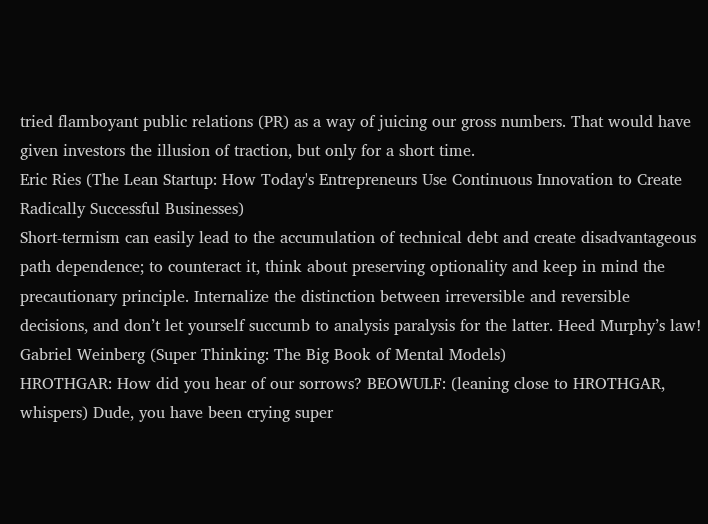tried flamboyant public relations (PR) as a way of juicing our gross numbers. That would have given investors the illusion of traction, but only for a short time.
Eric Ries (The Lean Startup: How Today's Entrepreneurs Use Continuous Innovation to Create Radically Successful Businesses)
Short-termism can easily lead to the accumulation of technical debt and create disadvantageous path dependence; to counteract it, think about preserving optionality and keep in mind the precautionary principle. Internalize the distinction between irreversible and reversible decisions, and don’t let yourself succumb to analysis paralysis for the latter. Heed Murphy’s law!
Gabriel Weinberg (Super Thinking: The Big Book of Mental Models)
HROTHGAR: How did you hear of our sorrows? BEOWULF: (leaning close to HROTHGAR, whispers) Dude, you have been crying super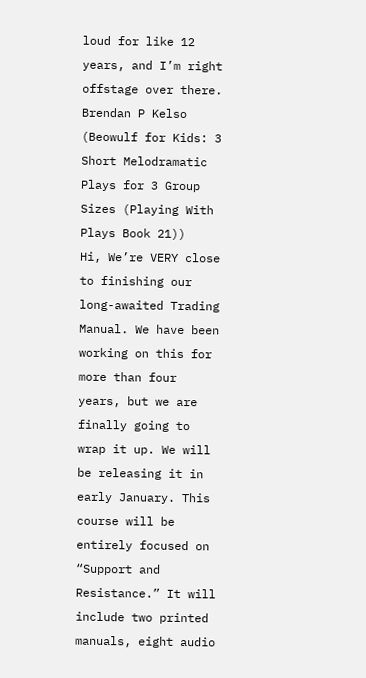loud for like 12 years, and I’m right offstage over there.
Brendan P Kelso (Beowulf for Kids: 3 Short Melodramatic Plays for 3 Group Sizes (Playing With Plays Book 21))
Hi, We’re VERY close to finishing our long-awaited Trading Manual. We have been working on this for more than four years, but we are finally going to wrap it up. We will be releasing it in early January. This course will be entirely focused on “Support and Resistance.” It will include two printed manuals, eight audio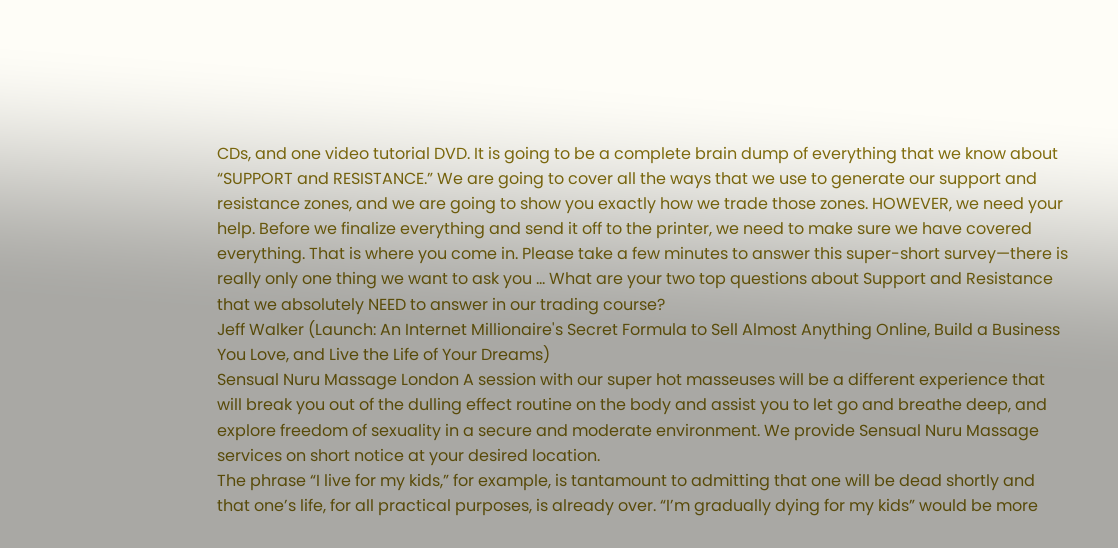CDs, and one video tutorial DVD. It is going to be a complete brain dump of everything that we know about “SUPPORT and RESISTANCE.” We are going to cover all the ways that we use to generate our support and resistance zones, and we are going to show you exactly how we trade those zones. HOWEVER, we need your help. Before we finalize everything and send it off to the printer, we need to make sure we have covered everything. That is where you come in. Please take a few minutes to answer this super-short survey—there is really only one thing we want to ask you … What are your two top questions about Support and Resistance that we absolutely NEED to answer in our trading course?
Jeff Walker (Launch: An Internet Millionaire's Secret Formula to Sell Almost Anything Online, Build a Business You Love, and Live the Life of Your Dreams)
Sensual Nuru Massage London A session with our super hot masseuses will be a different experience that will break you out of the dulling effect routine on the body and assist you to let go and breathe deep, and explore freedom of sexuality in a secure and moderate environment. We provide Sensual Nuru Massage services on short notice at your desired location.
The phrase “I live for my kids,” for example, is tantamount to admitting that one will be dead shortly and that one’s life, for all practical purposes, is already over. “I’m gradually dying for my kids” would be more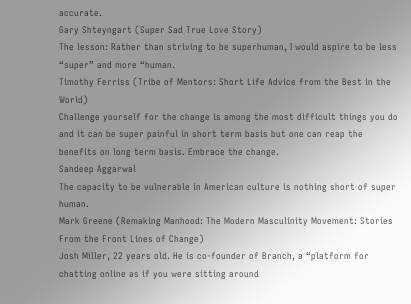accurate.
Gary Shteyngart (Super Sad True Love Story)
The lesson: Rather than striving to be superhuman, I would aspire to be less “super” and more “human.
Timothy Ferriss (Tribe of Mentors: Short Life Advice from the Best in the World)
Challenge yourself for the change is among the most difficult things you do and it can be super painful in short term basis but one can reap the benefits on long term basis. Embrace the change.
Sandeep Aggarwal
The capacity to be vulnerable in American culture is nothing short of super human.
Mark Greene (Remaking Manhood: The Modern Masculinity Movement: Stories From the Front Lines of Change)
Josh Miller, 22 years old. He is co-founder of Branch, a “platform for chatting online as if you were sitting around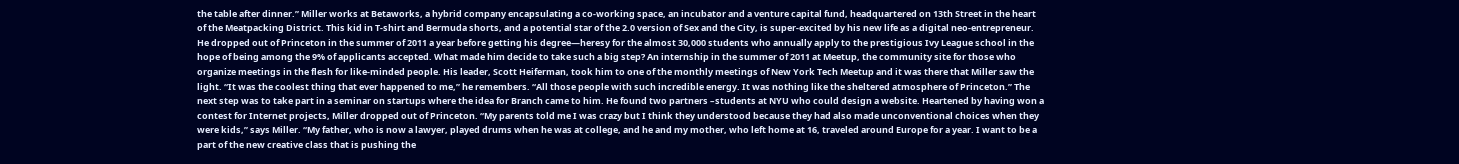the table after dinner.” Miller works at Betaworks, a hybrid company encapsulating a co-working space, an incubator and a venture capital fund, headquartered on 13th Street in the heart of the Meatpacking District. This kid in T-shirt and Bermuda shorts, and a potential star of the 2.0 version of Sex and the City, is super-excited by his new life as a digital neo-entrepreneur. He dropped out of Princeton in the summer of 2011 a year before getting his degree—heresy for the almost 30,000 students who annually apply to the prestigious Ivy League school in the hope of being among the 9% of applicants accepted. What made him decide to take such a big step? An internship in the summer of 2011 at Meetup, the community site for those who organize meetings in the flesh for like-minded people. His leader, Scott Heiferman, took him to one of the monthly meetings of New York Tech Meetup and it was there that Miller saw the light. “It was the coolest thing that ever happened to me,” he remembers. “All those people with such incredible energy. It was nothing like the sheltered atmosphere of Princeton.” The next step was to take part in a seminar on startups where the idea for Branch came to him. He found two partners –students at NYU who could design a website. Heartened by having won a contest for Internet projects, Miller dropped out of Princeton. “My parents told me I was crazy but I think they understood because they had also made unconventional choices when they were kids,” says Miller. “My father, who is now a lawyer, played drums when he was at college, and he and my mother, who left home at 16, traveled around Europe for a year. I want to be a part of the new creative class that is pushing the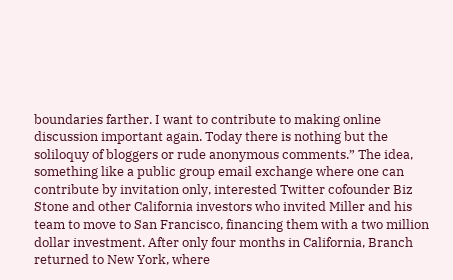boundaries farther. I want to contribute to making online discussion important again. Today there is nothing but the soliloquy of bloggers or rude anonymous comments.” The idea, something like a public group email exchange where one can contribute by invitation only, interested Twitter cofounder Biz Stone and other California investors who invited Miller and his team to move to San Francisco, financing them with a two million dollar investment. After only four months in California, Branch returned to New York, where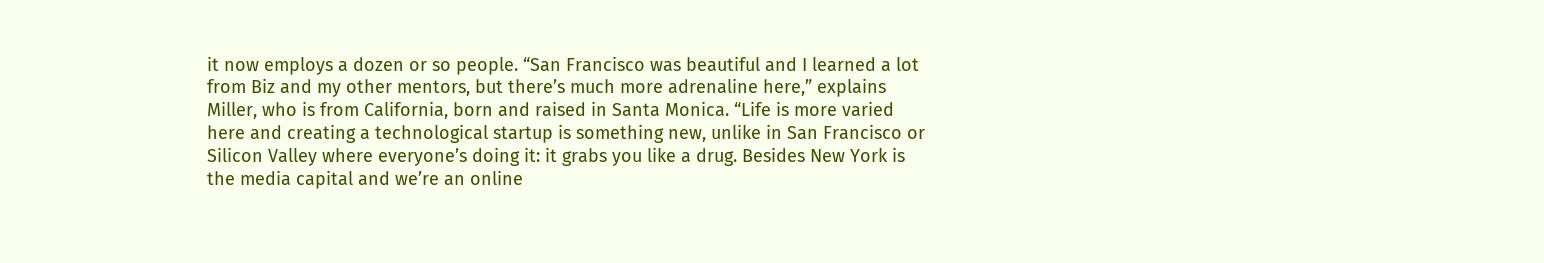it now employs a dozen or so people. “San Francisco was beautiful and I learned a lot from Biz and my other mentors, but there’s much more adrenaline here,” explains Miller, who is from California, born and raised in Santa Monica. “Life is more varied here and creating a technological startup is something new, unlike in San Francisco or Silicon Valley where everyone’s doing it: it grabs you like a drug. Besides New York is the media capital and we’re an online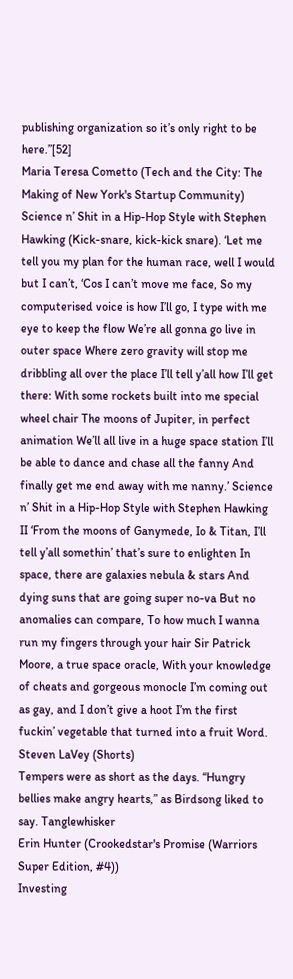publishing organization so it’s only right to be here.”[52]
Maria Teresa Cometto (Tech and the City: The Making of New York's Startup Community)
Science n’ Shit in a Hip-Hop Style with Stephen Hawking (Kick-snare, kick-kick snare). ‘Let me tell you my plan for the human race, well I would but I can’t, ‘Cos I can’t move me face, So my computerised voice is how I’ll go, I type with me eye to keep the flow We’re all gonna go live in outer space Where zero gravity will stop me dribbling all over the place I’ll tell y’all how I’ll get there: With some rockets built into me special wheel chair The moons of Jupiter, in perfect animation We’ll all live in a huge space station I’ll be able to dance and chase all the fanny And finally get me end away with me nanny.’ Science n’ Shit in a Hip-Hop Style with Stephen Hawking II ‘From the moons of Ganymede, Io & Titan, I’ll tell y’all somethin’ that’s sure to enlighten In space, there are galaxies nebula & stars And dying suns that are going super no-va But no anomalies can compare, To how much I wanna run my fingers through your hair Sir Patrick Moore, a true space oracle, With your knowledge of cheats and gorgeous monocle I’m coming out as gay, and I don’t give a hoot I’m the first fuckin’ vegetable that turned into a fruit Word.
Steven LaVey (Shorts)
Tempers were as short as the days. “Hungry bellies make angry hearts,” as Birdsong liked to say. Tanglewhisker
Erin Hunter (Crookedstar's Promise (Warriors Super Edition, #4))
Investing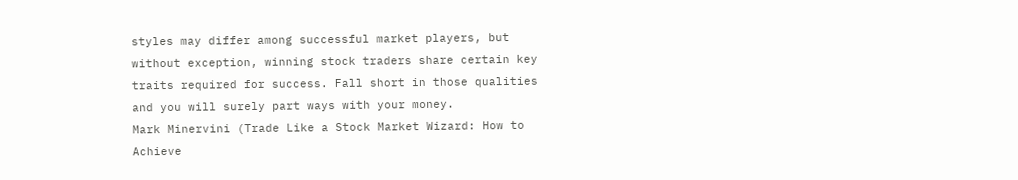styles may differ among successful market players, but without exception, winning stock traders share certain key traits required for success. Fall short in those qualities and you will surely part ways with your money.
Mark Minervini (Trade Like a Stock Market Wizard: How to Achieve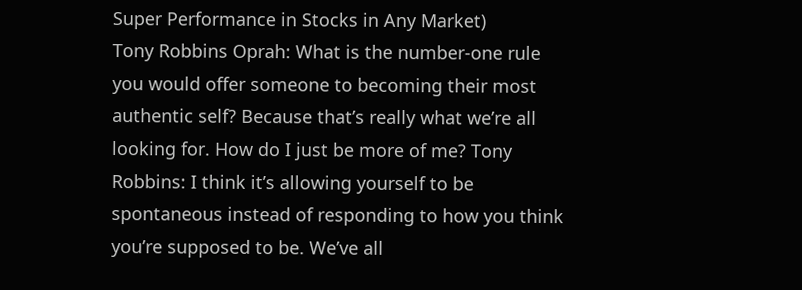Super Performance in Stocks in Any Market)
Tony Robbins Oprah: What is the number-one rule you would offer someone to becoming their most authentic self? Because that’s really what we’re all looking for. How do I just be more of me? Tony Robbins: I think it’s allowing yourself to be spontaneous instead of responding to how you think you’re supposed to be. We’ve all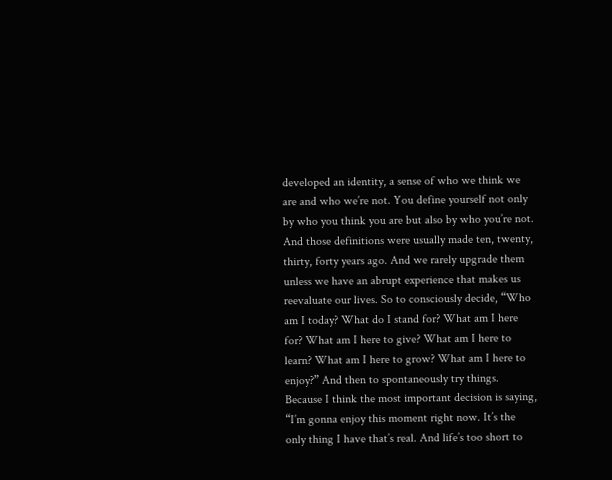developed an identity, a sense of who we think we are and who we’re not. You define yourself not only by who you think you are but also by who you’re not. And those definitions were usually made ten, twenty, thirty, forty years ago. And we rarely upgrade them unless we have an abrupt experience that makes us reevaluate our lives. So to consciously decide, “Who am I today? What do I stand for? What am I here for? What am I here to give? What am I here to learn? What am I here to grow? What am I here to enjoy?” And then to spontaneously try things. Because I think the most important decision is saying, “I’m gonna enjoy this moment right now. It’s the only thing I have that’s real. And life’s too short to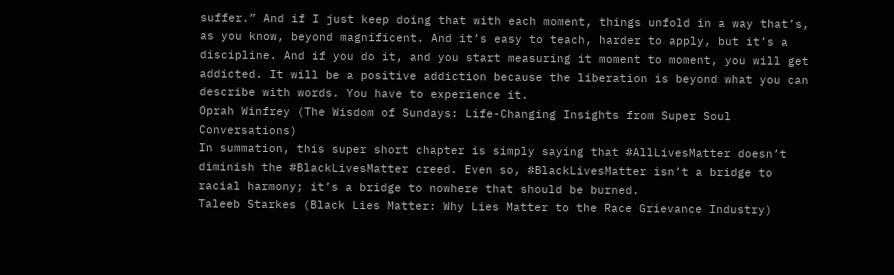suffer.” And if I just keep doing that with each moment, things unfold in a way that’s, as you know, beyond magnificent. And it’s easy to teach, harder to apply, but it’s a discipline. And if you do it, and you start measuring it moment to moment, you will get addicted. It will be a positive addiction because the liberation is beyond what you can describe with words. You have to experience it.
Oprah Winfrey (The Wisdom of Sundays: Life-Changing Insights from Super Soul Conversations)
In summation, this super short chapter is simply saying that #AllLivesMatter doesn’t diminish the #BlackLivesMatter creed. Even so, #BlackLivesMatter isn’t a bridge to racial harmony; it’s a bridge to nowhere that should be burned.
Taleeb Starkes (Black Lies Matter: Why Lies Matter to the Race Grievance Industry)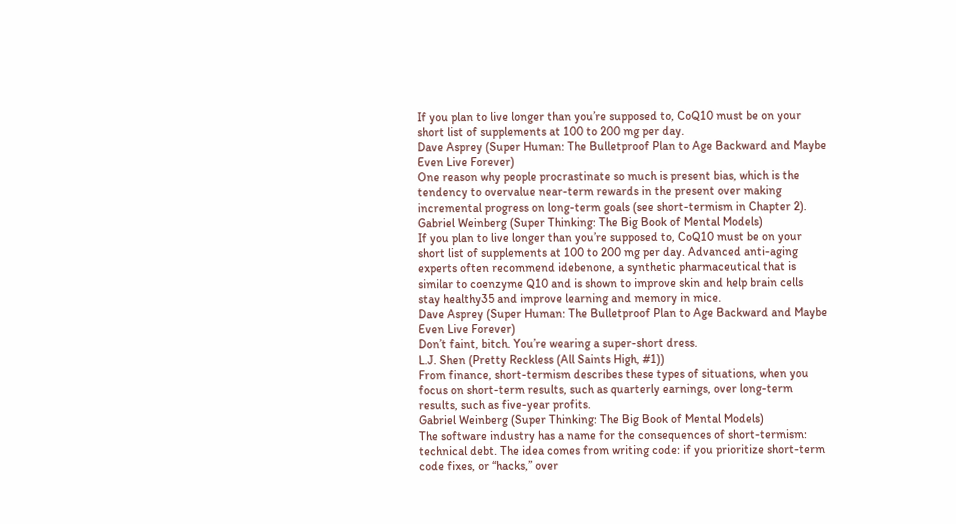If you plan to live longer than you’re supposed to, CoQ10 must be on your short list of supplements at 100 to 200 mg per day.
Dave Asprey (Super Human: The Bulletproof Plan to Age Backward and Maybe Even Live Forever)
One reason why people procrastinate so much is present bias, which is the tendency to overvalue near-term rewards in the present over making incremental progress on long-term goals (see short-termism in Chapter 2).
Gabriel Weinberg (Super Thinking: The Big Book of Mental Models)
If you plan to live longer than you’re supposed to, CoQ10 must be on your short list of supplements at 100 to 200 mg per day. Advanced anti-aging experts often recommend idebenone, a synthetic pharmaceutical that is similar to coenzyme Q10 and is shown to improve skin and help brain cells stay healthy35 and improve learning and memory in mice.
Dave Asprey (Super Human: The Bulletproof Plan to Age Backward and Maybe Even Live Forever)
Don’t faint, bitch. You’re wearing a super-short dress.
L.J. Shen (Pretty Reckless (All Saints High, #1))
From finance, short-termism describes these types of situations, when you focus on short-term results, such as quarterly earnings, over long-term results, such as five-year profits.
Gabriel Weinberg (Super Thinking: The Big Book of Mental Models)
The software industry has a name for the consequences of short-termism: technical debt. The idea comes from writing code: if you prioritize short-term code fixes, or “hacks,” over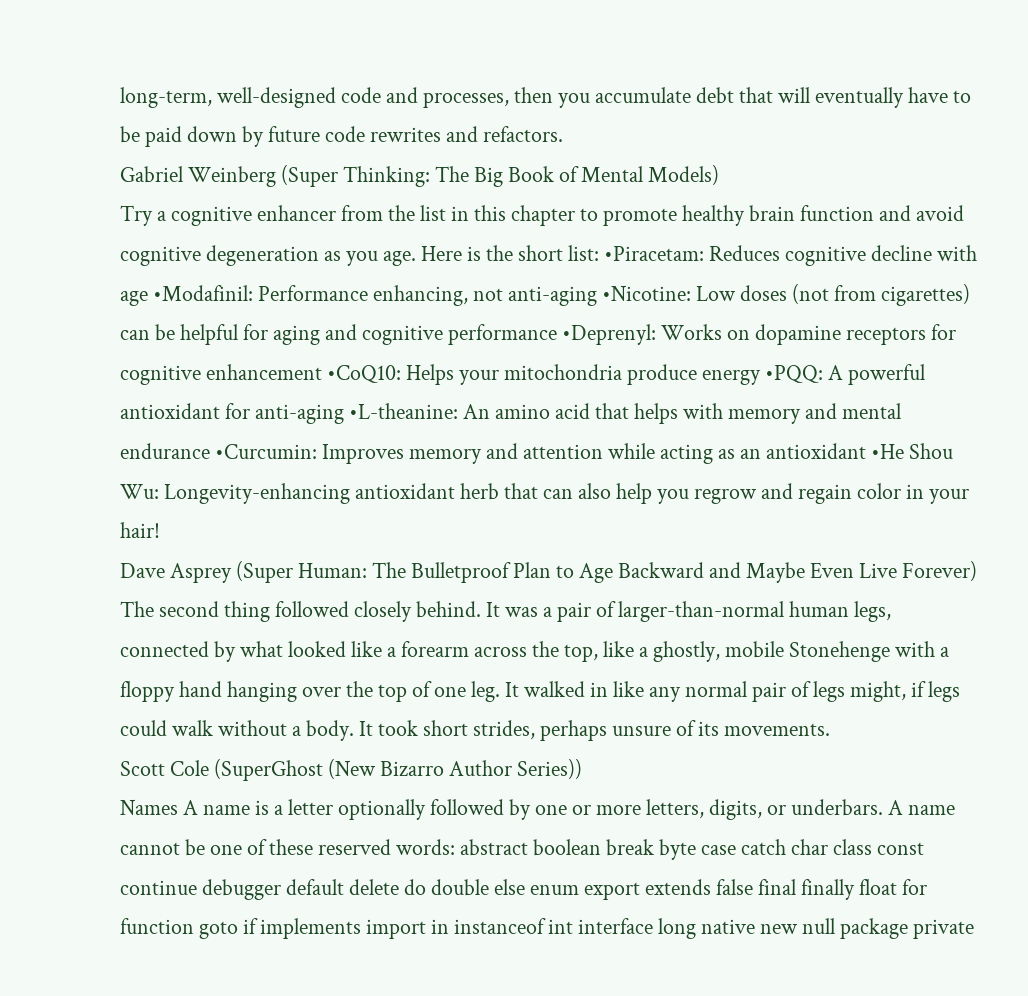long-term, well-designed code and processes, then you accumulate debt that will eventually have to be paid down by future code rewrites and refactors.
Gabriel Weinberg (Super Thinking: The Big Book of Mental Models)
Try a cognitive enhancer from the list in this chapter to promote healthy brain function and avoid cognitive degeneration as you age. Here is the short list: •Piracetam: Reduces cognitive decline with age •Modafinil: Performance enhancing, not anti-aging •Nicotine: Low doses (not from cigarettes) can be helpful for aging and cognitive performance •Deprenyl: Works on dopamine receptors for cognitive enhancement •CoQ10: Helps your mitochondria produce energy •PQQ: A powerful antioxidant for anti-aging •L-theanine: An amino acid that helps with memory and mental endurance •Curcumin: Improves memory and attention while acting as an antioxidant •He Shou Wu: Longevity-enhancing antioxidant herb that can also help you regrow and regain color in your hair!
Dave Asprey (Super Human: The Bulletproof Plan to Age Backward and Maybe Even Live Forever)
The second thing followed closely behind. It was a pair of larger-than-normal human legs, connected by what looked like a forearm across the top, like a ghostly, mobile Stonehenge with a floppy hand hanging over the top of one leg. It walked in like any normal pair of legs might, if legs could walk without a body. It took short strides, perhaps unsure of its movements.
Scott Cole (SuperGhost (New Bizarro Author Series))
Names A name is a letter optionally followed by one or more letters, digits, or underbars. A name cannot be one of these reserved words: abstract boolean break byte case catch char class const continue debugger default delete do double else enum export extends false final finally float for function goto if implements import in instanceof int interface long native new null package private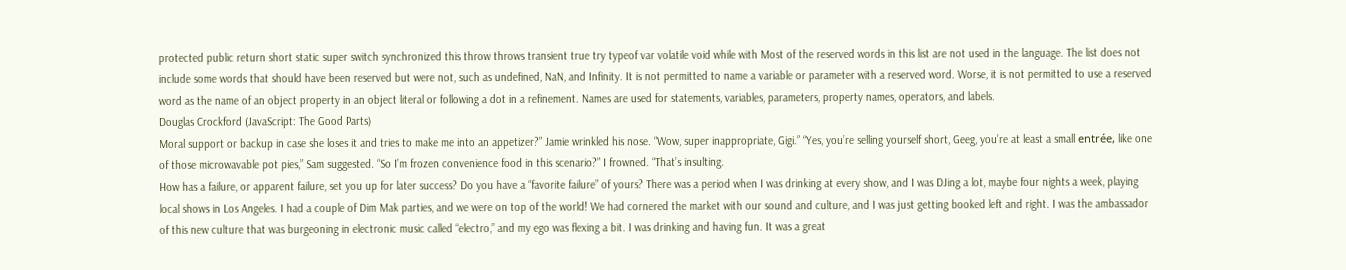protected public return short static super switch synchronized this throw throws transient true try typeof var volatile void while with Most of the reserved words in this list are not used in the language. The list does not include some words that should have been reserved but were not, such as undefined, NaN, and Infinity. It is not permitted to name a variable or parameter with a reserved word. Worse, it is not permitted to use a reserved word as the name of an object property in an object literal or following a dot in a refinement. Names are used for statements, variables, parameters, property names, operators, and labels.
Douglas Crockford (JavaScript: The Good Parts)
Moral support or backup in case she loses it and tries to make me into an appetizer?” Jamie wrinkled his nose. “Wow, super inappropriate, Gigi.” “Yes, you’re selling yourself short, Geeg, you’re at least a small entrée, like one of those microwavable pot pies,” Sam suggested. “So I’m frozen convenience food in this scenario?” I frowned. “That’s insulting.
How has a failure, or apparent failure, set you up for later success? Do you have a “favorite failure” of yours? There was a period when I was drinking at every show, and I was DJing a lot, maybe four nights a week, playing local shows in Los Angeles. I had a couple of Dim Mak parties, and we were on top of the world! We had cornered the market with our sound and culture, and I was just getting booked left and right. I was the ambassador of this new culture that was burgeoning in electronic music called “electro,” and my ego was flexing a bit. I was drinking and having fun. It was a great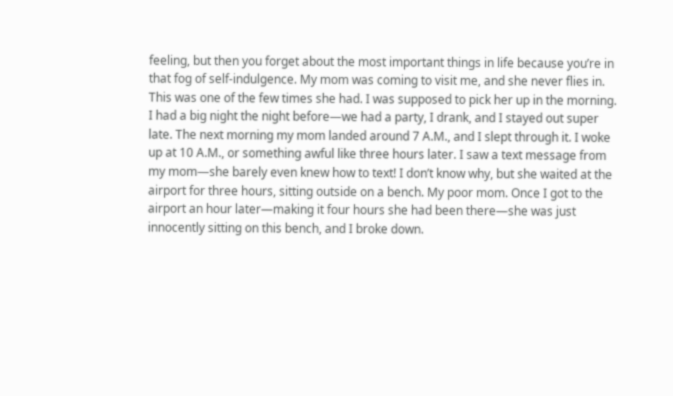feeling, but then you forget about the most important things in life because you’re in that fog of self-indulgence. My mom was coming to visit me, and she never flies in. This was one of the few times she had. I was supposed to pick her up in the morning. I had a big night the night before—we had a party, I drank, and I stayed out super late. The next morning my mom landed around 7 A.M., and I slept through it. I woke up at 10 A.M., or something awful like three hours later. I saw a text message from my mom—she barely even knew how to text! I don’t know why, but she waited at the airport for three hours, sitting outside on a bench. My poor mom. Once I got to the airport an hour later—making it four hours she had been there—she was just innocently sitting on this bench, and I broke down.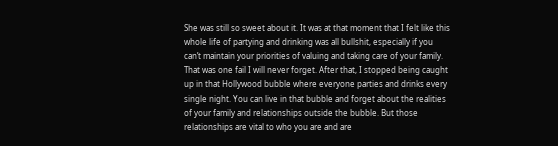She was still so sweet about it. It was at that moment that I felt like this whole life of partying and drinking was all bullshit, especially if you can’t maintain your priorities of valuing and taking care of your family. That was one fail I will never forget. After that, I stopped being caught up in that Hollywood bubble where everyone parties and drinks every single night. You can live in that bubble and forget about the realities of your family and relationships outside the bubble. But those relationships are vital to who you are and are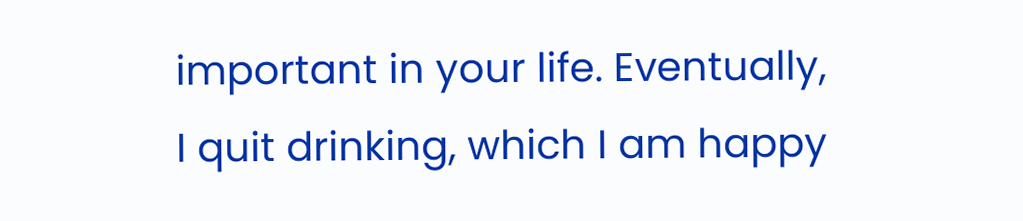important in your life. Eventually, I quit drinking, which I am happy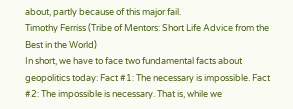about, partly because of this major fail.
Timothy Ferriss (Tribe of Mentors: Short Life Advice from the Best in the World)
In short, we have to face two fundamental facts about geopolitics today: Fact #1: The necessary is impossible. Fact #2: The impossible is necessary. That is, while we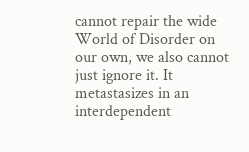cannot repair the wide World of Disorder on our own, we also cannot just ignore it. It metastasizes in an interdependent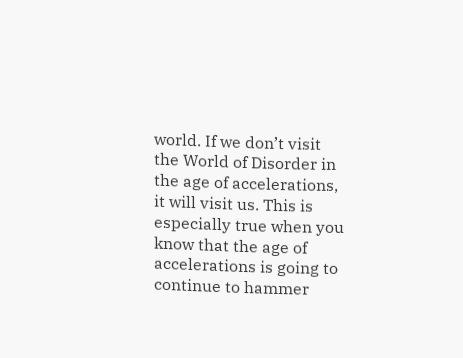world. If we don’t visit the World of Disorder in the age of accelerations, it will visit us. This is especially true when you know that the age of accelerations is going to continue to hammer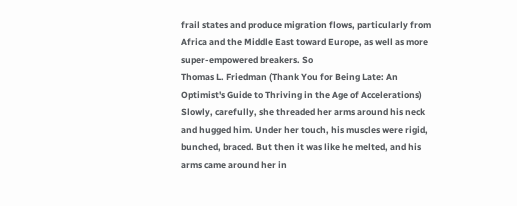frail states and produce migration flows, particularly from Africa and the Middle East toward Europe, as well as more super-empowered breakers. So
Thomas L. Friedman (Thank You for Being Late: An Optimist's Guide to Thriving in the Age of Accelerations)
Slowly, carefully, she threaded her arms around his neck and hugged him. Under her touch, his muscles were rigid, bunched, braced. But then it was like he melted, and his arms came around her in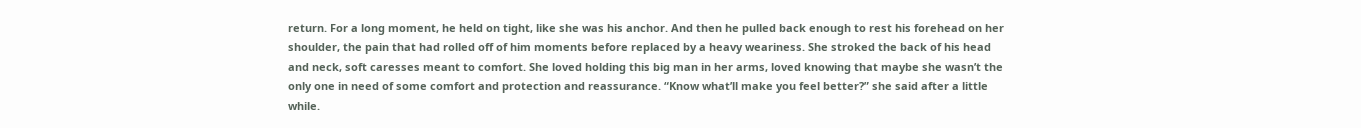return. For a long moment, he held on tight, like she was his anchor. And then he pulled back enough to rest his forehead on her shoulder, the pain that had rolled off of him moments before replaced by a heavy weariness. She stroked the back of his head and neck, soft caresses meant to comfort. She loved holding this big man in her arms, loved knowing that maybe she wasn’t the only one in need of some comfort and protection and reassurance. “Know what’ll make you feel better?” she said after a little while.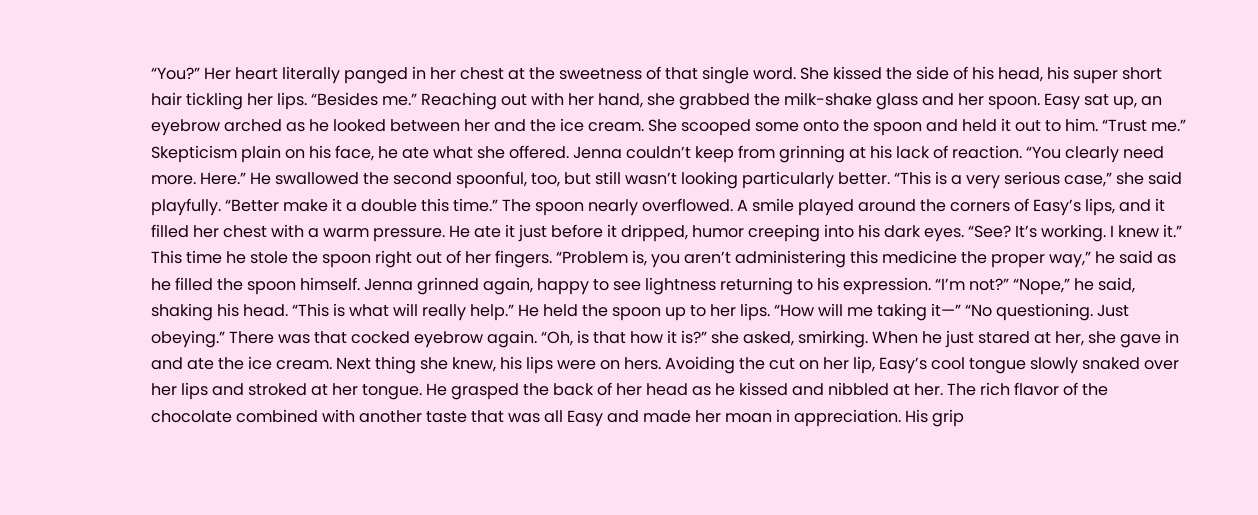“You?” Her heart literally panged in her chest at the sweetness of that single word. She kissed the side of his head, his super short hair tickling her lips. “Besides me.” Reaching out with her hand, she grabbed the milk-shake glass and her spoon. Easy sat up, an eyebrow arched as he looked between her and the ice cream. She scooped some onto the spoon and held it out to him. “Trust me.” Skepticism plain on his face, he ate what she offered. Jenna couldn’t keep from grinning at his lack of reaction. “You clearly need more. Here.” He swallowed the second spoonful, too, but still wasn’t looking particularly better. “This is a very serious case,” she said playfully. “Better make it a double this time.” The spoon nearly overflowed. A smile played around the corners of Easy’s lips, and it filled her chest with a warm pressure. He ate it just before it dripped, humor creeping into his dark eyes. “See? It’s working. I knew it.” This time he stole the spoon right out of her fingers. “Problem is, you aren’t administering this medicine the proper way,” he said as he filled the spoon himself. Jenna grinned again, happy to see lightness returning to his expression. “I’m not?” “Nope,” he said, shaking his head. “This is what will really help.” He held the spoon up to her lips. “How will me taking it—” “No questioning. Just obeying.” There was that cocked eyebrow again. “Oh, is that how it is?” she asked, smirking. When he just stared at her, she gave in and ate the ice cream. Next thing she knew, his lips were on hers. Avoiding the cut on her lip, Easy’s cool tongue slowly snaked over her lips and stroked at her tongue. He grasped the back of her head as he kissed and nibbled at her. The rich flavor of the chocolate combined with another taste that was all Easy and made her moan in appreciation. His grip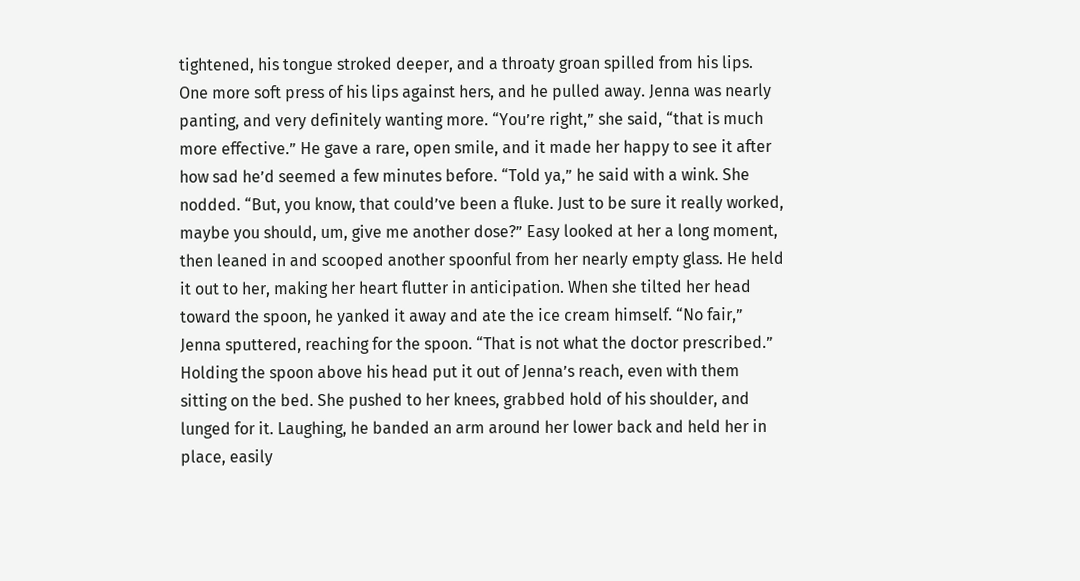tightened, his tongue stroked deeper, and a throaty groan spilled from his lips. One more soft press of his lips against hers, and he pulled away. Jenna was nearly panting, and very definitely wanting more. “You’re right,” she said, “that is much more effective.” He gave a rare, open smile, and it made her happy to see it after how sad he’d seemed a few minutes before. “Told ya,” he said with a wink. She nodded. “But, you know, that could’ve been a fluke. Just to be sure it really worked, maybe you should, um, give me another dose?” Easy looked at her a long moment, then leaned in and scooped another spoonful from her nearly empty glass. He held it out to her, making her heart flutter in anticipation. When she tilted her head toward the spoon, he yanked it away and ate the ice cream himself. “No fair,” Jenna sputtered, reaching for the spoon. “That is not what the doctor prescribed.” Holding the spoon above his head put it out of Jenna’s reach, even with them sitting on the bed. She pushed to her knees, grabbed hold of his shoulder, and lunged for it. Laughing, he banded an arm around her lower back and held her in place, easily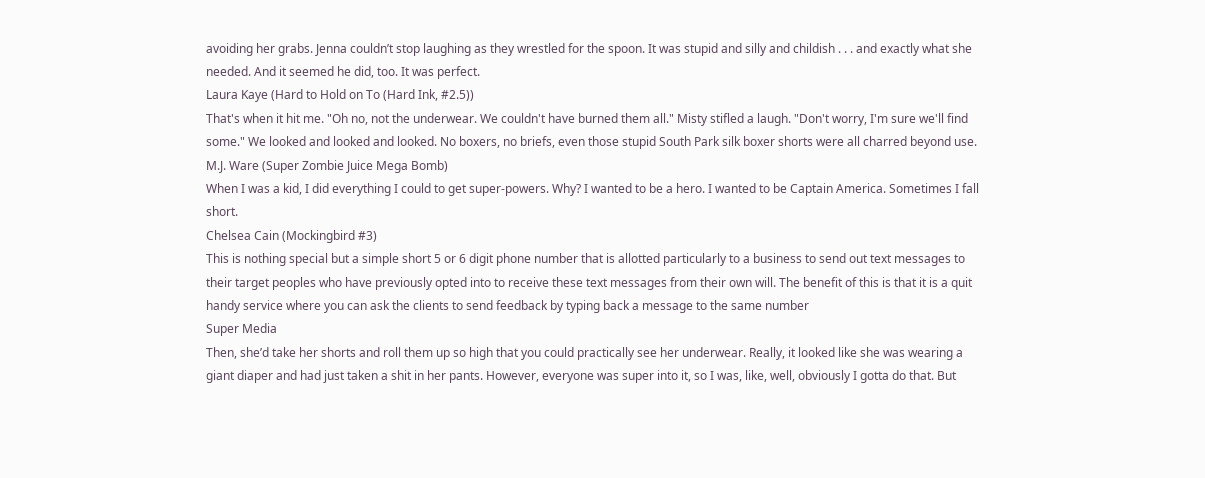avoiding her grabs. Jenna couldn’t stop laughing as they wrestled for the spoon. It was stupid and silly and childish . . . and exactly what she needed. And it seemed he did, too. It was perfect.
Laura Kaye (Hard to Hold on To (Hard Ink, #2.5))
That's when it hit me. "Oh no, not the underwear. We couldn't have burned them all." Misty stifled a laugh. "Don't worry, I'm sure we'll find some." We looked and looked and looked. No boxers, no briefs, even those stupid South Park silk boxer shorts were all charred beyond use.
M.J. Ware (Super Zombie Juice Mega Bomb)
When I was a kid, I did everything I could to get super-powers. Why? I wanted to be a hero. I wanted to be Captain America. Sometimes I fall short.
Chelsea Cain (Mockingbird #3)
This is nothing special but a simple short 5 or 6 digit phone number that is allotted particularly to a business to send out text messages to their target peoples who have previously opted into to receive these text messages from their own will. The benefit of this is that it is a quit handy service where you can ask the clients to send feedback by typing back a message to the same number
Super Media
Then, she’d take her shorts and roll them up so high that you could practically see her underwear. Really, it looked like she was wearing a giant diaper and had just taken a shit in her pants. However, everyone was super into it, so I was, like, well, obviously I gotta do that. But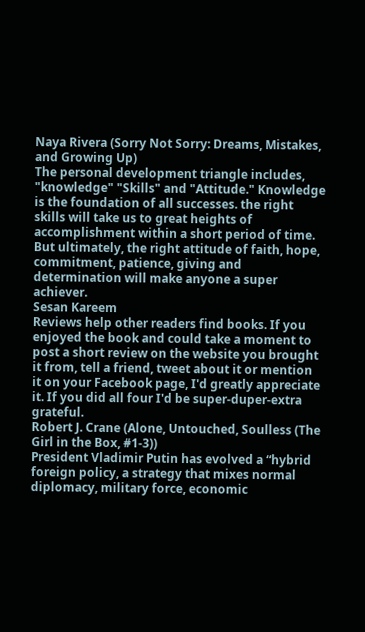Naya Rivera (Sorry Not Sorry: Dreams, Mistakes, and Growing Up)
The personal development triangle includes, "knowledge" "Skills" and "Attitude." Knowledge is the foundation of all successes. the right skills will take us to great heights of accomplishment within a short period of time. But ultimately, the right attitude of faith, hope, commitment, patience, giving and determination will make anyone a super achiever.
Sesan Kareem
Reviews help other readers find books. If you enjoyed the book and could take a moment to post a short review on the website you brought it from, tell a friend, tweet about it or mention it on your Facebook page, I'd greatly appreciate it. If you did all four I'd be super-duper-extra grateful.
Robert J. Crane (Alone, Untouched, Soulless (The Girl in the Box, #1-3))
President Vladimir Putin has evolved a “hybrid foreign policy, a strategy that mixes normal diplomacy, military force, economic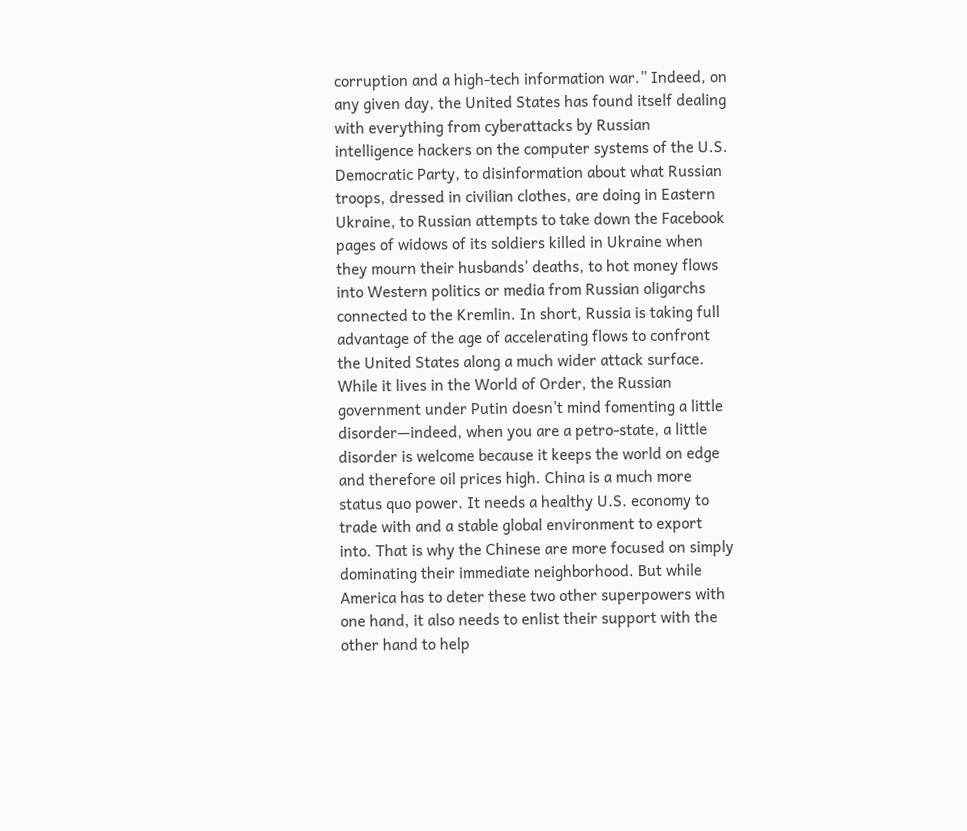corruption and a high-tech information war.” Indeed, on any given day, the United States has found itself dealing with everything from cyberattacks by Russian intelligence hackers on the computer systems of the U.S. Democratic Party, to disinformation about what Russian troops, dressed in civilian clothes, are doing in Eastern Ukraine, to Russian attempts to take down the Facebook pages of widows of its soldiers killed in Ukraine when they mourn their husbands’ deaths, to hot money flows into Western politics or media from Russian oligarchs connected to the Kremlin. In short, Russia is taking full advantage of the age of accelerating flows to confront the United States along a much wider attack surface. While it lives in the World of Order, the Russian government under Putin doesn’t mind fomenting a little disorder—indeed, when you are a petro-state, a little disorder is welcome because it keeps the world on edge and therefore oil prices high. China is a much more status quo power. It needs a healthy U.S. economy to trade with and a stable global environment to export into. That is why the Chinese are more focused on simply dominating their immediate neighborhood. But while America has to deter these two other superpowers with one hand, it also needs to enlist their support with the other hand to help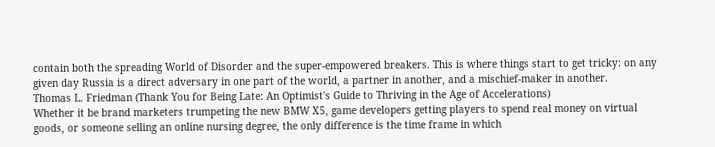contain both the spreading World of Disorder and the super-empowered breakers. This is where things start to get tricky: on any given day Russia is a direct adversary in one part of the world, a partner in another, and a mischief-maker in another.
Thomas L. Friedman (Thank You for Being Late: An Optimist's Guide to Thriving in the Age of Accelerations)
Whether it be brand marketers trumpeting the new BMW X5, game developers getting players to spend real money on virtual goods, or someone selling an online nursing degree, the only difference is the time frame in which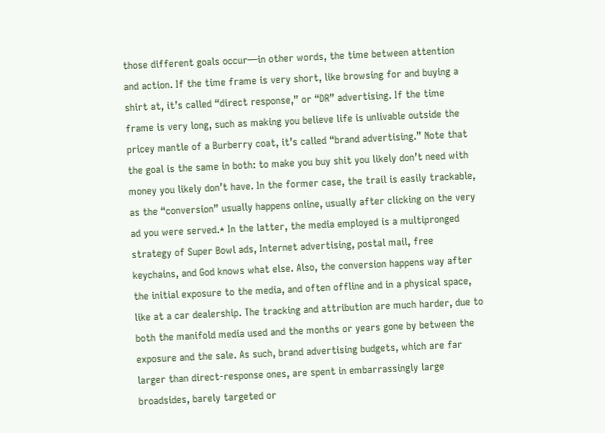those different goals occur—in other words, the time between attention and action. If the time frame is very short, like browsing for and buying a shirt at, it’s called “direct response,” or “DR” advertising. If the time frame is very long, such as making you believe life is unlivable outside the pricey mantle of a Burberry coat, it’s called “brand advertising.” Note that the goal is the same in both: to make you buy shit you likely don’t need with money you likely don’t have. In the former case, the trail is easily trackable, as the “conversion” usually happens online, usually after clicking on the very ad you were served.* In the latter, the media employed is a multipronged strategy of Super Bowl ads, Internet advertising, postal mail, free keychains, and God knows what else. Also, the conversion happens way after the initial exposure to the media, and often offline and in a physical space, like at a car dealership. The tracking and attribution are much harder, due to both the manifold media used and the months or years gone by between the exposure and the sale. As such, brand advertising budgets, which are far larger than direct-response ones, are spent in embarrassingly large broadsides, barely targeted or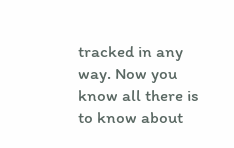tracked in any way. Now you know all there is to know about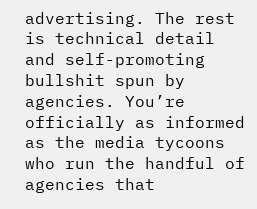advertising. The rest is technical detail and self-promoting bullshit spun by agencies. You’re officially as informed as the media tycoons who run the handful of agencies that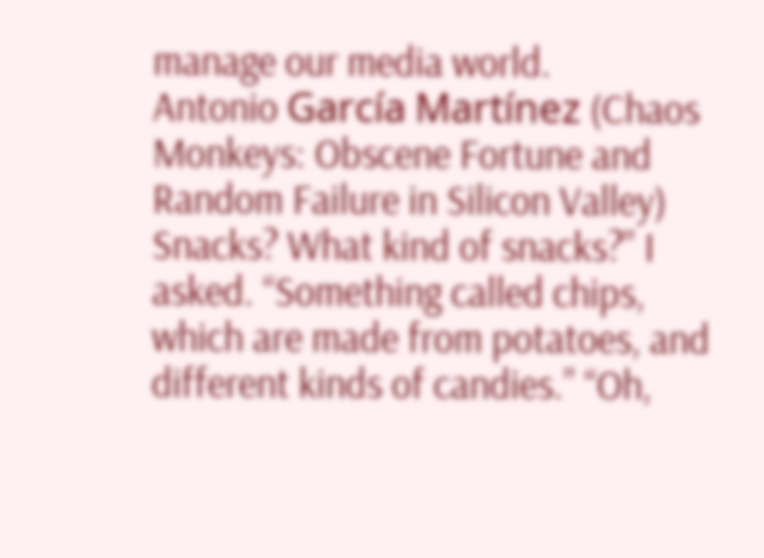manage our media world.
Antonio García Martínez (Chaos Monkeys: Obscene Fortune and Random Failure in Silicon Valley)
Snacks? What kind of snacks?” I asked. “Something called chips, which are made from potatoes, and different kinds of candies.” “Oh,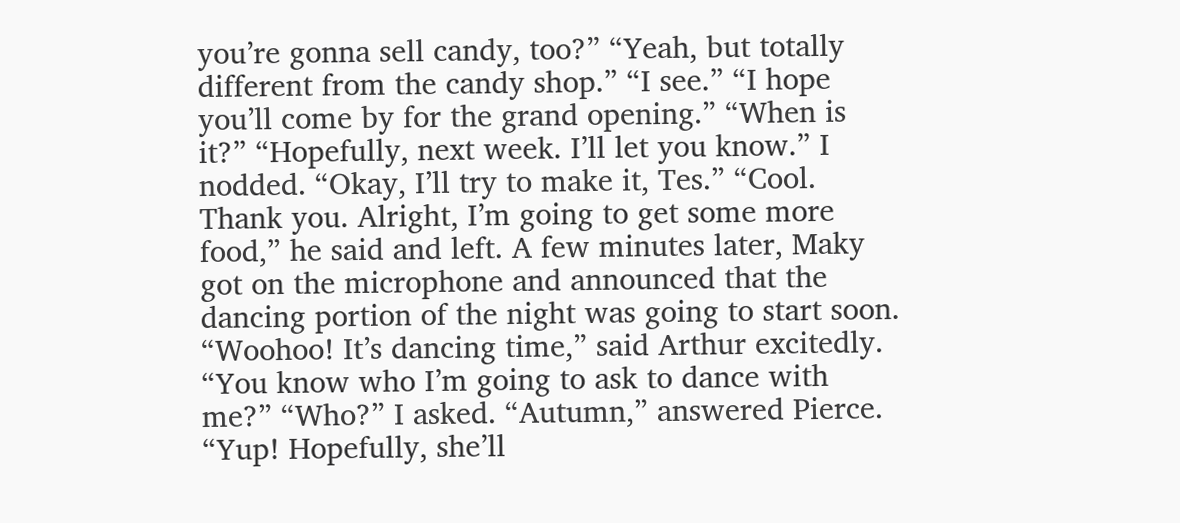you’re gonna sell candy, too?” “Yeah, but totally different from the candy shop.” “I see.” “I hope you’ll come by for the grand opening.” “When is it?” “Hopefully, next week. I’ll let you know.” I nodded. “Okay, I’ll try to make it, Tes.” “Cool. Thank you. Alright, I’m going to get some more food,” he said and left. A few minutes later, Maky got on the microphone and announced that the dancing portion of the night was going to start soon. “Woohoo! It’s dancing time,” said Arthur excitedly. “You know who I’m going to ask to dance with me?” “Who?” I asked. “Autumn,” answered Pierce. “Yup! Hopefully, she’ll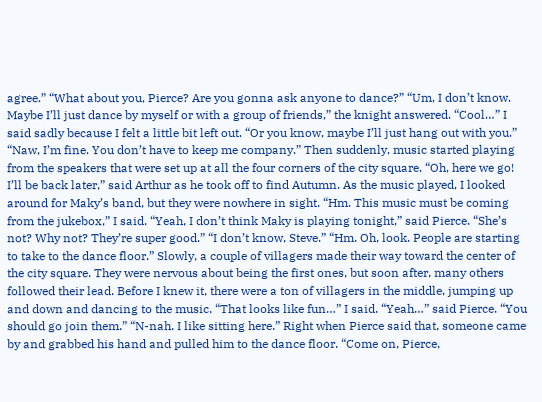agree.” “What about you, Pierce? Are you gonna ask anyone to dance?” “Um, I don’t know. Maybe I’ll just dance by myself or with a group of friends,” the knight answered. “Cool…” I said sadly because I felt a little bit left out. “Or you know, maybe I’ll just hang out with you.” “Naw, I’m fine. You don’t have to keep me company.” Then suddenly, music started playing from the speakers that were set up at all the four corners of the city square. “Oh, here we go! I’ll be back later,” said Arthur as he took off to find Autumn. As the music played, I looked around for Maky’s band, but they were nowhere in sight. “Hm. This music must be coming from the jukebox,” I said. “Yeah, I don’t think Maky is playing tonight,” said Pierce. “She’s not? Why not? They’re super good.” “I don’t know, Steve.” “Hm. Oh, look. People are starting to take to the dance floor.” Slowly, a couple of villagers made their way toward the center of the city square. They were nervous about being the first ones, but soon after, many others followed their lead. Before I knew it, there were a ton of villagers in the middle, jumping up and down and dancing to the music. “That looks like fun…” I said. “Yeah…” said Pierce. “You should go join them.” “N-nah. I like sitting here.” Right when Pierce said that, someone came by and grabbed his hand and pulled him to the dance floor. “Come on, Pierce,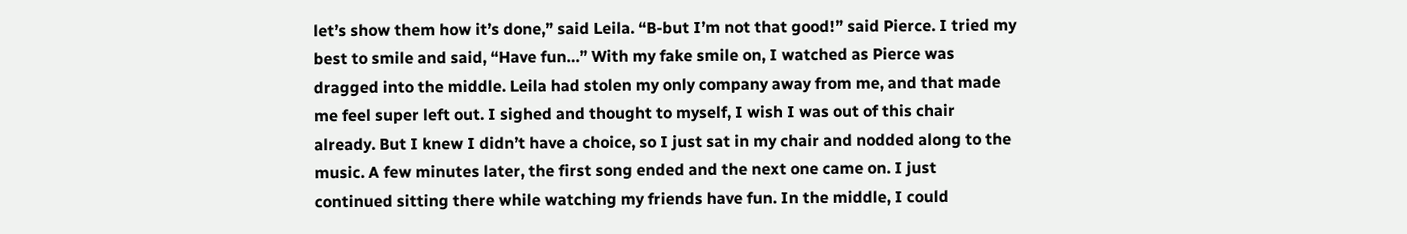let’s show them how it’s done,” said Leila. “B-but I’m not that good!” said Pierce. I tried my best to smile and said, “Have fun…” With my fake smile on, I watched as Pierce was dragged into the middle. Leila had stolen my only company away from me, and that made me feel super left out. I sighed and thought to myself, I wish I was out of this chair already. But I knew I didn’t have a choice, so I just sat in my chair and nodded along to the music. A few minutes later, the first song ended and the next one came on. I just continued sitting there while watching my friends have fun. In the middle, I could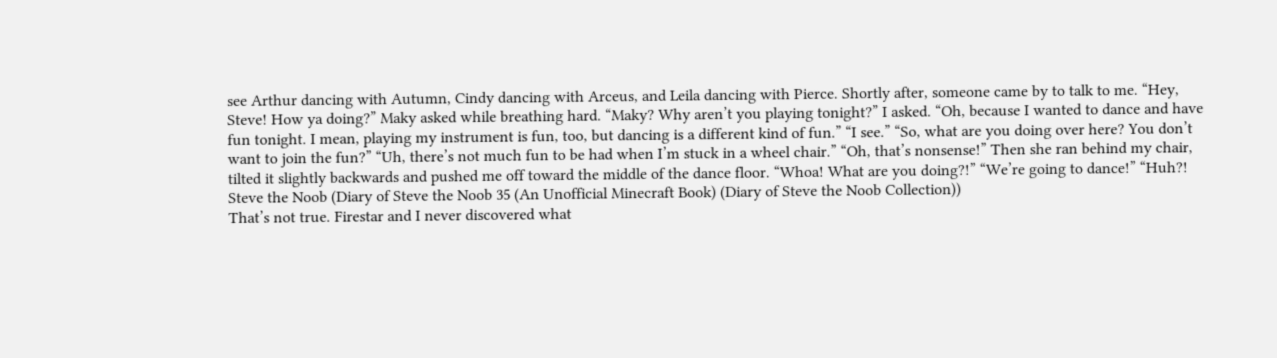see Arthur dancing with Autumn, Cindy dancing with Arceus, and Leila dancing with Pierce. Shortly after, someone came by to talk to me. “Hey, Steve! How ya doing?” Maky asked while breathing hard. “Maky? Why aren’t you playing tonight?” I asked. “Oh, because I wanted to dance and have fun tonight. I mean, playing my instrument is fun, too, but dancing is a different kind of fun.” “I see.” “So, what are you doing over here? You don’t want to join the fun?” “Uh, there’s not much fun to be had when I’m stuck in a wheel chair.” “Oh, that’s nonsense!” Then she ran behind my chair, tilted it slightly backwards and pushed me off toward the middle of the dance floor. “Whoa! What are you doing?!” “We’re going to dance!” “Huh?!
Steve the Noob (Diary of Steve the Noob 35 (An Unofficial Minecraft Book) (Diary of Steve the Noob Collection))
That’s not true. Firestar and I never discovered what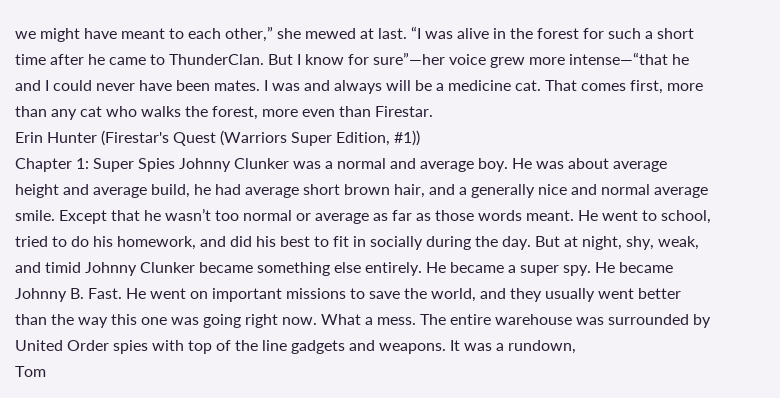we might have meant to each other,” she mewed at last. “I was alive in the forest for such a short time after he came to ThunderClan. But I know for sure”—her voice grew more intense—“that he and I could never have been mates. I was and always will be a medicine cat. That comes first, more than any cat who walks the forest, more even than Firestar.
Erin Hunter (Firestar's Quest (Warriors Super Edition, #1))
Chapter 1: Super Spies Johnny Clunker was a normal and average boy. He was about average height and average build, he had average short brown hair, and a generally nice and normal average smile. Except that he wasn’t too normal or average as far as those words meant. He went to school, tried to do his homework, and did his best to fit in socially during the day. But at night, shy, weak, and timid Johnny Clunker became something else entirely. He became a super spy. He became Johnny B. Fast. He went on important missions to save the world, and they usually went better than the way this one was going right now. What a mess. The entire warehouse was surrounded by United Order spies with top of the line gadgets and weapons. It was a rundown,
Tom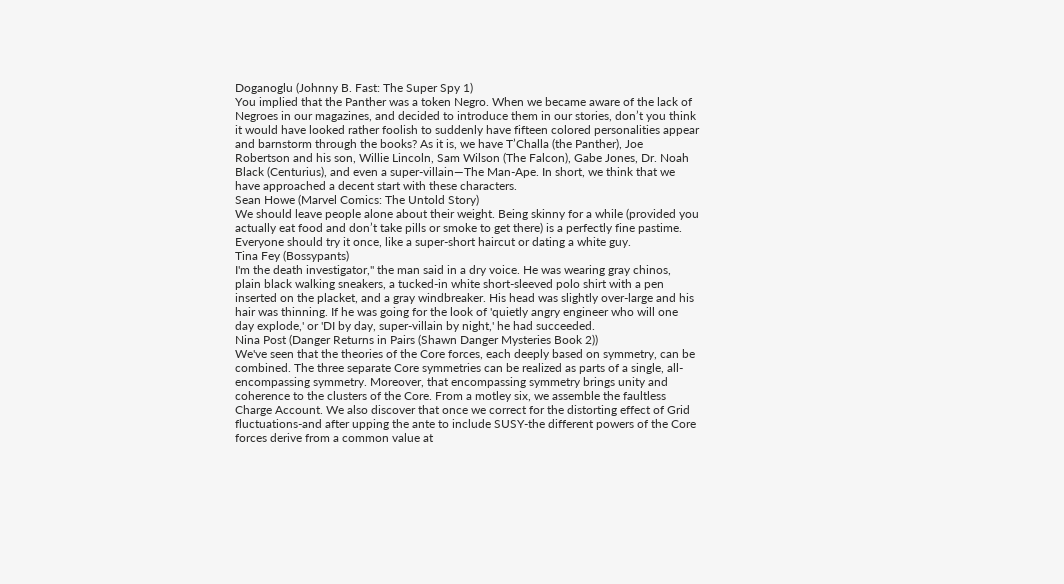Doganoglu (Johnny B. Fast: The Super Spy 1)
You implied that the Panther was a token Negro. When we became aware of the lack of Negroes in our magazines, and decided to introduce them in our stories, don’t you think it would have looked rather foolish to suddenly have fifteen colored personalities appear and barnstorm through the books? As it is, we have T’Challa (the Panther), Joe Robertson and his son, Willie Lincoln, Sam Wilson (The Falcon), Gabe Jones, Dr. Noah Black (Centurius), and even a super-villain—The Man-Ape. In short, we think that we have approached a decent start with these characters.
Sean Howe (Marvel Comics: The Untold Story)
We should leave people alone about their weight. Being skinny for a while (provided you actually eat food and don’t take pills or smoke to get there) is a perfectly fine pastime. Everyone should try it once, like a super-short haircut or dating a white guy.
Tina Fey (Bossypants)
I'm the death investigator," the man said in a dry voice. He was wearing gray chinos, plain black walking sneakers, a tucked-in white short-sleeved polo shirt with a pen inserted on the placket, and a gray windbreaker. His head was slightly over-large and his hair was thinning. If he was going for the look of 'quietly angry engineer who will one day explode,' or 'DI by day, super-villain by night,' he had succeeded.
Nina Post (Danger Returns in Pairs (Shawn Danger Mysteries Book 2))
We've seen that the theories of the Core forces, each deeply based on symmetry, can be combined. The three separate Core symmetries can be realized as parts of a single, all-encompassing symmetry. Moreover, that encompassing symmetry brings unity and coherence to the clusters of the Core. From a motley six, we assemble the faultless Charge Account. We also discover that once we correct for the distorting effect of Grid fluctuations-and after upping the ante to include SUSY-the different powers of the Core forces derive from a common value at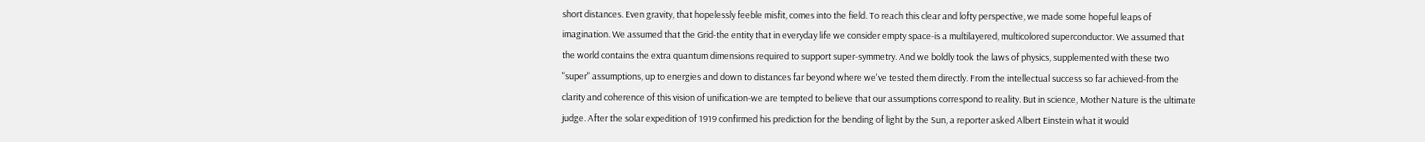short distances. Even gravity, that hopelessly feeble misfit, comes into the field. To reach this clear and lofty perspective, we made some hopeful leaps of imagination. We assumed that the Grid-the entity that in everyday life we consider empty space-is a multilayered, multicolored superconductor. We assumed that the world contains the extra quantum dimensions required to support super-symmetry. And we boldly took the laws of physics, supplemented with these two "super" assumptions, up to energies and down to distances far beyond where we've tested them directly. From the intellectual success so far achieved-from the clarity and coherence of this vision of unification-we are tempted to believe that our assumptions correspond to reality. But in science, Mother Nature is the ultimate judge. After the solar expedition of 1919 confirmed his prediction for the bending of light by the Sun, a reporter asked Albert Einstein what it would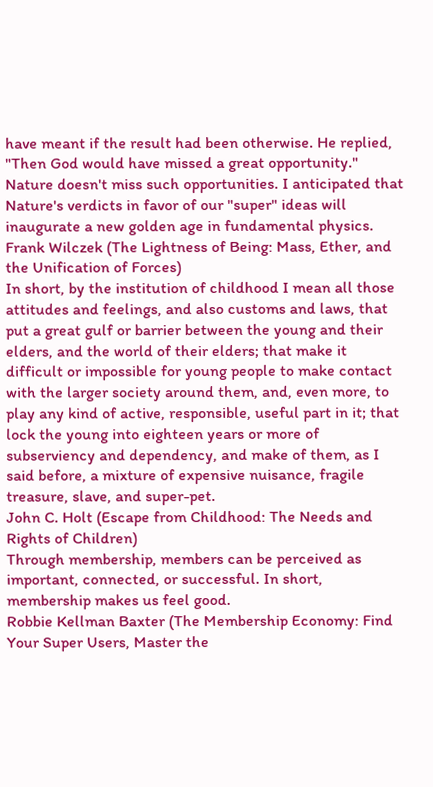have meant if the result had been otherwise. He replied, "Then God would have missed a great opportunity." Nature doesn't miss such opportunities. I anticipated that Nature's verdicts in favor of our "super" ideas will inaugurate a new golden age in fundamental physics.
Frank Wilczek (The Lightness of Being: Mass, Ether, and the Unification of Forces)
In short, by the institution of childhood I mean all those attitudes and feelings, and also customs and laws, that put a great gulf or barrier between the young and their elders, and the world of their elders; that make it difficult or impossible for young people to make contact with the larger society around them, and, even more, to play any kind of active, responsible, useful part in it; that lock the young into eighteen years or more of subserviency and dependency, and make of them, as I said before, a mixture of expensive nuisance, fragile treasure, slave, and super-pet.
John C. Holt (Escape from Childhood: The Needs and Rights of Children)
Through membership, members can be perceived as important, connected, or successful. In short, membership makes us feel good.
Robbie Kellman Baxter (The Membership Economy: Find Your Super Users, Master the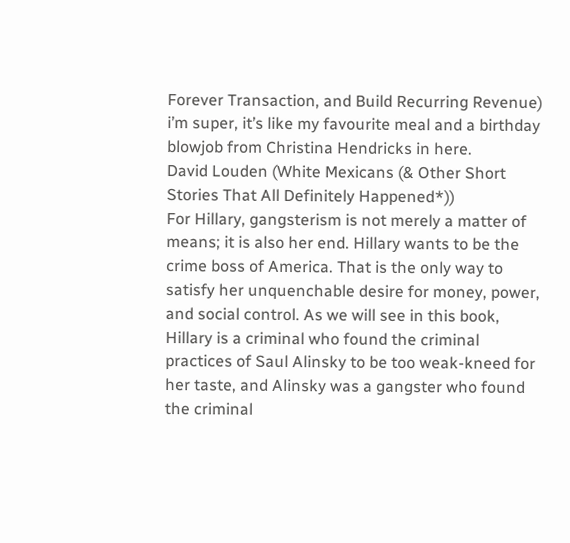Forever Transaction, and Build Recurring Revenue)
i’m super, it’s like my favourite meal and a birthday blowjob from Christina Hendricks in here.
David Louden (White Mexicans (& Other Short Stories That All Definitely Happened*))
For Hillary, gangsterism is not merely a matter of means; it is also her end. Hillary wants to be the crime boss of America. That is the only way to satisfy her unquenchable desire for money, power, and social control. As we will see in this book, Hillary is a criminal who found the criminal practices of Saul Alinsky to be too weak-kneed for her taste, and Alinsky was a gangster who found the criminal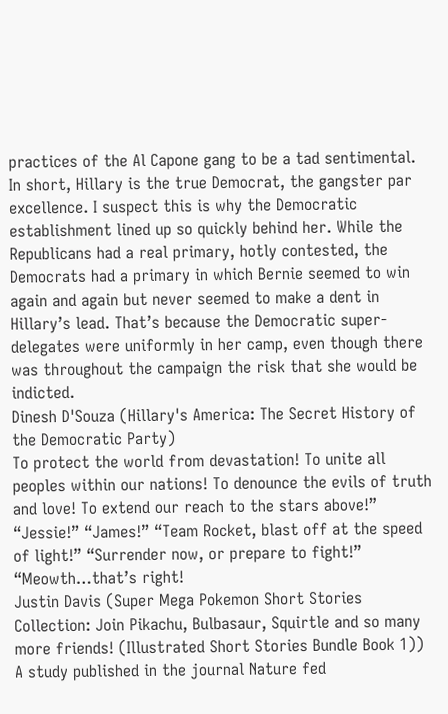practices of the Al Capone gang to be a tad sentimental. In short, Hillary is the true Democrat, the gangster par excellence. I suspect this is why the Democratic establishment lined up so quickly behind her. While the Republicans had a real primary, hotly contested, the Democrats had a primary in which Bernie seemed to win again and again but never seemed to make a dent in Hillary’s lead. That’s because the Democratic super-delegates were uniformly in her camp, even though there was throughout the campaign the risk that she would be indicted.
Dinesh D'Souza (Hillary's America: The Secret History of the Democratic Party)
To protect the world from devastation! To unite all peoples within our nations! To denounce the evils of truth and love! To extend our reach to the stars above!” “Jessie!” “James!” “Team Rocket, blast off at the speed of light!” “Surrender now, or prepare to fight!” “Meowth…that’s right!
Justin Davis (Super Mega Pokemon Short Stories Collection: Join Pikachu, Bulbasaur, Squirtle and so many more friends! (Illustrated Short Stories Bundle Book 1))
A study published in the journal Nature fed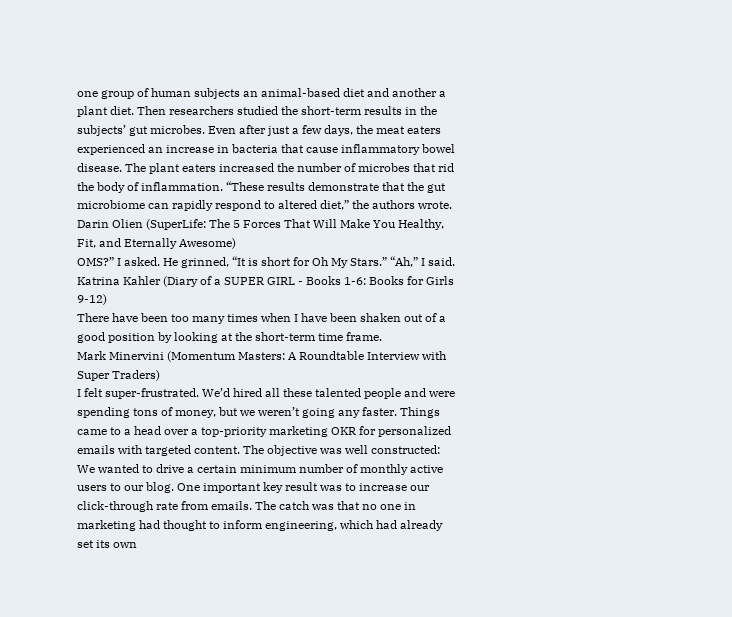one group of human subjects an animal-based diet and another a plant diet. Then researchers studied the short-term results in the subjects’ gut microbes. Even after just a few days, the meat eaters experienced an increase in bacteria that cause inflammatory bowel disease. The plant eaters increased the number of microbes that rid the body of inflammation. “These results demonstrate that the gut microbiome can rapidly respond to altered diet,” the authors wrote.
Darin Olien (SuperLife: The 5 Forces That Will Make You Healthy, Fit, and Eternally Awesome)
OMS?” I asked. He grinned, “It is short for Oh My Stars.” “Ah,” I said.
Katrina Kahler (Diary of a SUPER GIRL - Books 1-6: Books for Girls 9-12)
There have been too many times when I have been shaken out of a good position by looking at the short-term time frame.
Mark Minervini (Momentum Masters: A Roundtable Interview with Super Traders)
I felt super-frustrated. We’d hired all these talented people and were spending tons of money, but we weren’t going any faster. Things came to a head over a top-priority marketing OKR for personalized emails with targeted content. The objective was well constructed: We wanted to drive a certain minimum number of monthly active users to our blog. One important key result was to increase our click-through rate from emails. The catch was that no one in marketing had thought to inform engineering, which had already set its own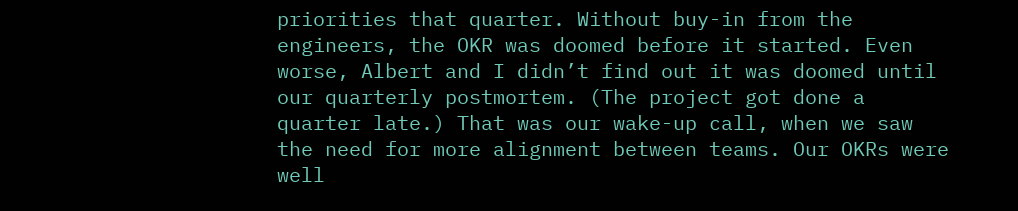priorities that quarter. Without buy-in from the engineers, the OKR was doomed before it started. Even worse, Albert and I didn’t find out it was doomed until our quarterly postmortem. (The project got done a quarter late.) That was our wake-up call, when we saw the need for more alignment between teams. Our OKRs were well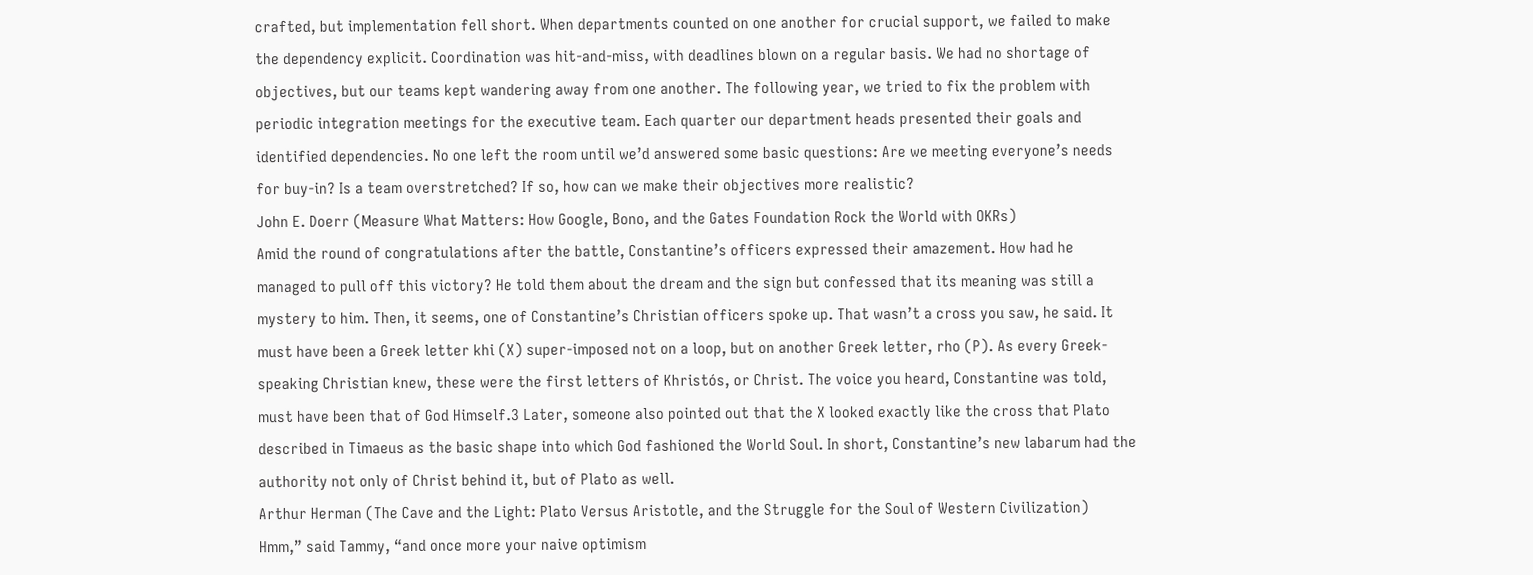crafted, but implementation fell short. When departments counted on one another for crucial support, we failed to make the dependency explicit. Coordination was hit-and-miss, with deadlines blown on a regular basis. We had no shortage of objectives, but our teams kept wandering away from one another. The following year, we tried to fix the problem with periodic integration meetings for the executive team. Each quarter our department heads presented their goals and identified dependencies. No one left the room until we’d answered some basic questions: Are we meeting everyone’s needs for buy-in? Is a team overstretched? If so, how can we make their objectives more realistic?
John E. Doerr (Measure What Matters: How Google, Bono, and the Gates Foundation Rock the World with OKRs)
Amid the round of congratulations after the battle, Constantine’s officers expressed their amazement. How had he managed to pull off this victory? He told them about the dream and the sign but confessed that its meaning was still a mystery to him. Then, it seems, one of Constantine’s Christian officers spoke up. That wasn’t a cross you saw, he said. It must have been a Greek letter khi (X) super-imposed not on a loop, but on another Greek letter, rho (P). As every Greek-speaking Christian knew, these were the first letters of Khristós, or Christ. The voice you heard, Constantine was told, must have been that of God Himself.3 Later, someone also pointed out that the X looked exactly like the cross that Plato described in Timaeus as the basic shape into which God fashioned the World Soul. In short, Constantine’s new labarum had the authority not only of Christ behind it, but of Plato as well.
Arthur Herman (The Cave and the Light: Plato Versus Aristotle, and the Struggle for the Soul of Western Civilization)
Hmm,” said Tammy, “and once more your naive optimism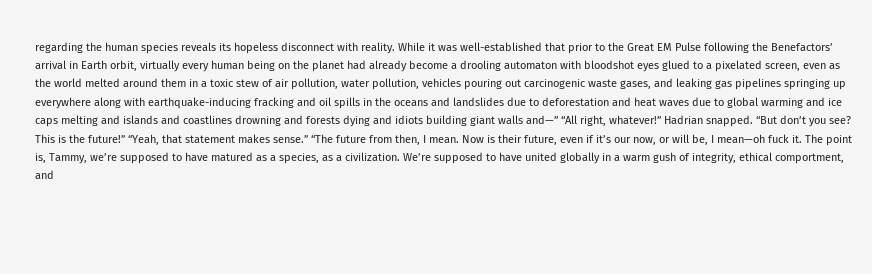regarding the human species reveals its hopeless disconnect with reality. While it was well-established that prior to the Great EM Pulse following the Benefactors’ arrival in Earth orbit, virtually every human being on the planet had already become a drooling automaton with bloodshot eyes glued to a pixelated screen, even as the world melted around them in a toxic stew of air pollution, water pollution, vehicles pouring out carcinogenic waste gases, and leaking gas pipelines springing up everywhere along with earthquake-inducing fracking and oil spills in the oceans and landslides due to deforestation and heat waves due to global warming and ice caps melting and islands and coastlines drowning and forests dying and idiots building giant walls and—” “All right, whatever!” Hadrian snapped. “But don’t you see? This is the future!” “Yeah, that statement makes sense.” “The future from then, I mean. Now is their future, even if it’s our now, or will be, I mean—oh fuck it. The point is, Tammy, we’re supposed to have matured as a species, as a civilization. We’re supposed to have united globally in a warm gush of integrity, ethical comportment, and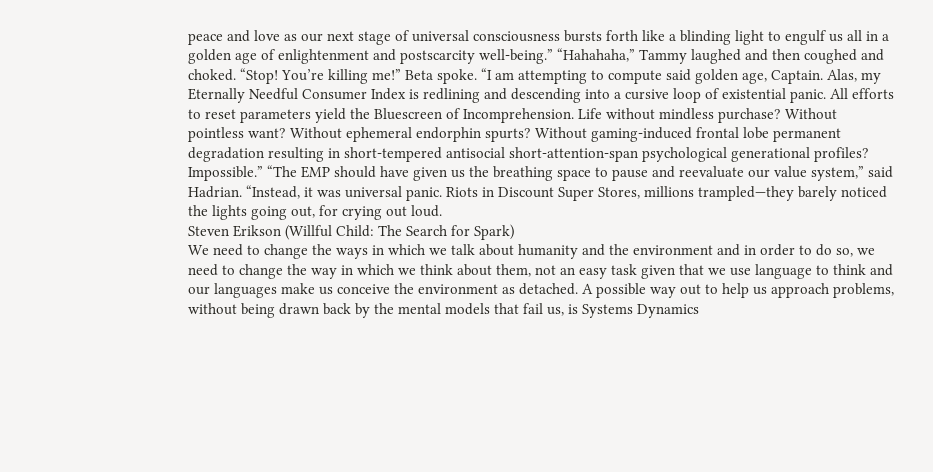peace and love as our next stage of universal consciousness bursts forth like a blinding light to engulf us all in a golden age of enlightenment and postscarcity well-being.” “Hahahaha,” Tammy laughed and then coughed and choked. “Stop! You’re killing me!” Beta spoke. “I am attempting to compute said golden age, Captain. Alas, my Eternally Needful Consumer Index is redlining and descending into a cursive loop of existential panic. All efforts to reset parameters yield the Bluescreen of Incomprehension. Life without mindless purchase? Without pointless want? Without ephemeral endorphin spurts? Without gaming-induced frontal lobe permanent degradation resulting in short-tempered antisocial short-attention-span psychological generational profiles? Impossible.” “The EMP should have given us the breathing space to pause and reevaluate our value system,” said Hadrian. “Instead, it was universal panic. Riots in Discount Super Stores, millions trampled—they barely noticed the lights going out, for crying out loud.
Steven Erikson (Willful Child: The Search for Spark)
We need to change the ways in which we talk about humanity and the environment and in order to do so, we need to change the way in which we think about them, not an easy task given that we use language to think and our languages make us conceive the environment as detached. A possible way out to help us approach problems, without being drawn back by the mental models that fail us, is Systems Dynamics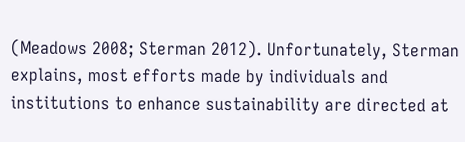(Meadows 2008; Sterman 2012). Unfortunately, Sterman explains, most efforts made by individuals and institutions to enhance sustainability are directed at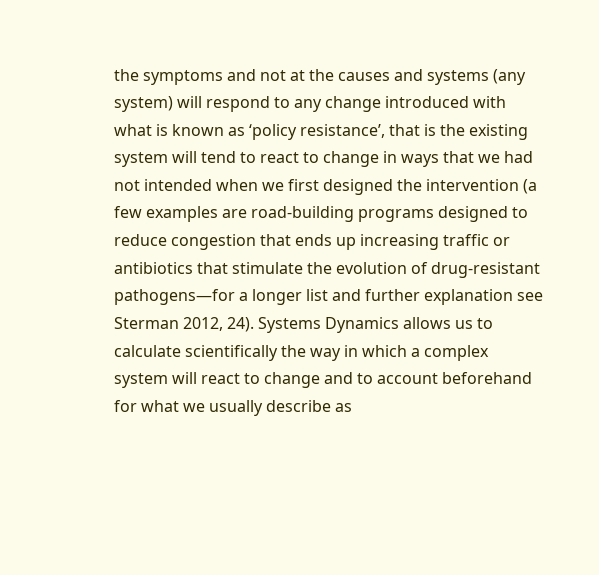the symptoms and not at the causes and systems (any system) will respond to any change introduced with what is known as ‘policy resistance’, that is the existing system will tend to react to change in ways that we had not intended when we first designed the intervention (a few examples are road-building programs designed to reduce congestion that ends up increasing traffic or antibiotics that stimulate the evolution of drug-resistant pathogens—for a longer list and further explanation see Sterman 2012, 24). Systems Dynamics allows us to calculate scientifically the way in which a complex system will react to change and to account beforehand for what we usually describe as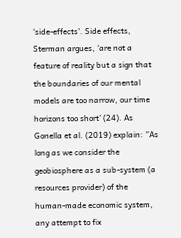‘side-effects’. Side effects, Sterman argues, ‘are not a feature of reality but a sign that the boundaries of our mental models are too narrow, our time horizons too short’ (24). As Gonella et al. (2019) explain: ”As long as we consider the geobiosphere as a sub-system (a resources provider) of the human-made economic system, any attempt to fix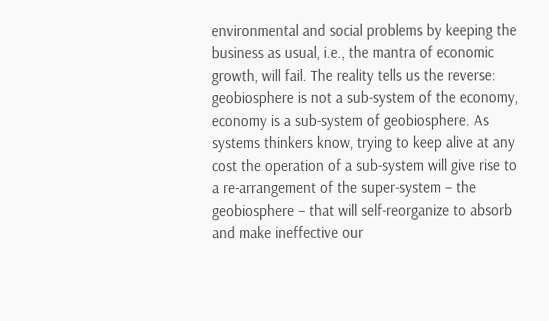environmental and social problems by keeping the business as usual, i.e., the mantra of economic growth, will fail. The reality tells us the reverse: geobiosphere is not a sub-system of the economy, economy is a sub-system of geobiosphere. As systems thinkers know, trying to keep alive at any cost the operation of a sub-system will give rise to a re-arrangement of the super-system – the geobiosphere – that will self-reorganize to absorb and make ineffective our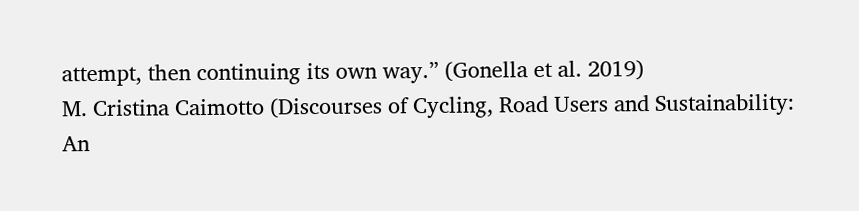attempt, then continuing its own way.” (Gonella et al. 2019)
M. Cristina Caimotto (Discourses of Cycling, Road Users and Sustainability: An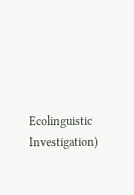Ecolinguistic Investigation)